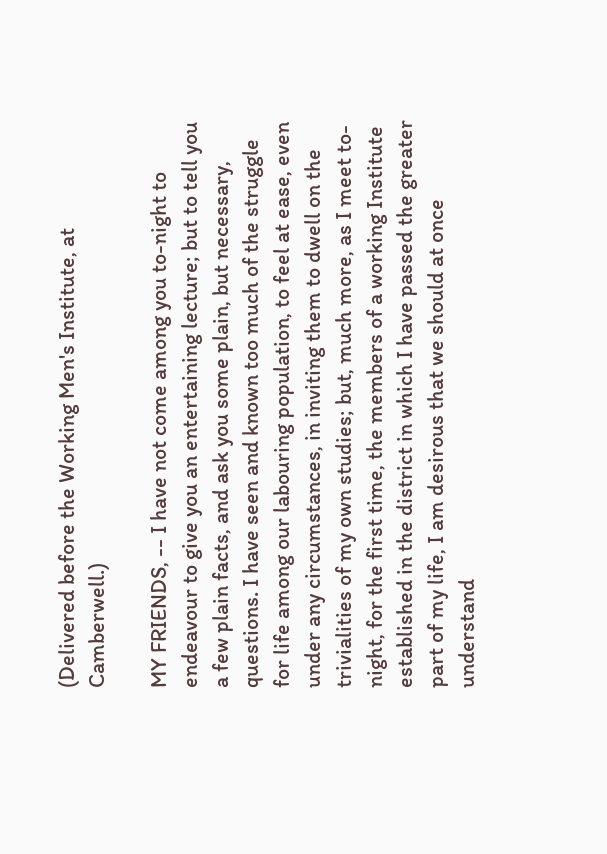(Delivered before the Working Men's Institute, at Camberwell.)

MY FRIENDS, -- I have not come among you to-night to endeavour to give you an entertaining lecture; but to tell you a few plain facts, and ask you some plain, but necessary, questions. I have seen and known too much of the struggle for life among our labouring population, to feel at ease, even under any circumstances, in inviting them to dwell on the trivialities of my own studies; but, much more, as I meet to-night, for the first time, the members of a working Institute established in the district in which I have passed the greater part of my life, I am desirous that we should at once understand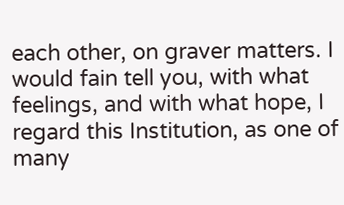each other, on graver matters. I would fain tell you, with what feelings, and with what hope, I regard this Institution, as one of many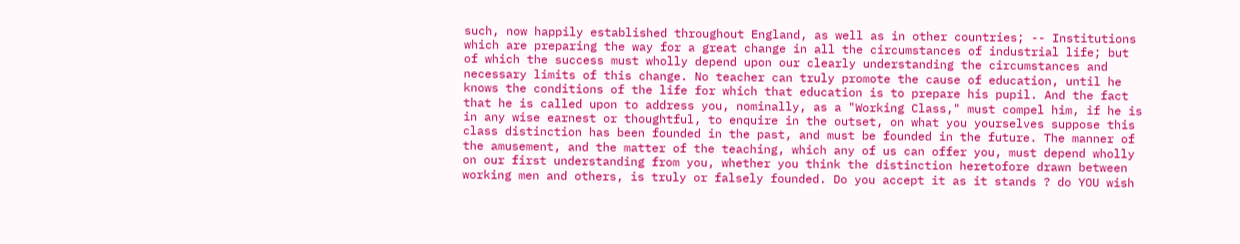such, now happily established throughout England, as well as in other countries; -- Institutions which are preparing the way for a great change in all the circumstances of industrial life; but of which the success must wholly depend upon our clearly understanding the circumstances and necessary limits of this change. No teacher can truly promote the cause of education, until he knows the conditions of the life for which that education is to prepare his pupil. And the fact that he is called upon to address you, nominally, as a "Working Class," must compel him, if he is in any wise earnest or thoughtful, to enquire in the outset, on what you yourselves suppose this class distinction has been founded in the past, and must be founded in the future. The manner of the amusement, and the matter of the teaching, which any of us can offer you, must depend wholly on our first understanding from you, whether you think the distinction heretofore drawn between working men and others, is truly or falsely founded. Do you accept it as it stands ? do YOU wish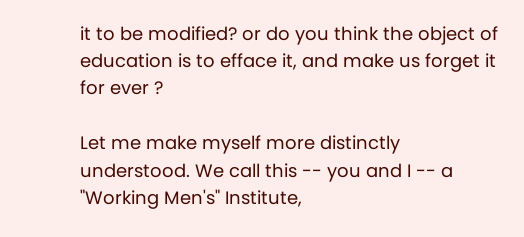it to be modified? or do you think the object of education is to efface it, and make us forget it for ever ?

Let me make myself more distinctly understood. We call this -- you and I -- a "Working Men's" Institute,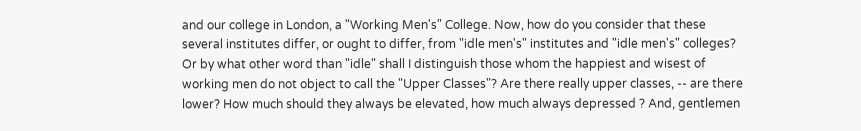and our college in London, a "Working Men's" College. Now, how do you consider that these several institutes differ, or ought to differ, from "idle men's" institutes and "idle men's" colleges? Or by what other word than "idle" shall I distinguish those whom the happiest and wisest of working men do not object to call the "Upper Classes"? Are there really upper classes, -- are there lower? How much should they always be elevated, how much always depressed ? And, gentlemen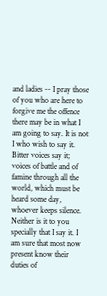and ladies -- I pray those of you who are here to forgive me the offence there may be in what I am going to say. It is not I who wish to say it. Bitter voices say it; voices of battle and of famine through all the world, which must be heard some day, whoever keeps silence. Neither is it to you specially that I say it. I am sure that most now present know their duties of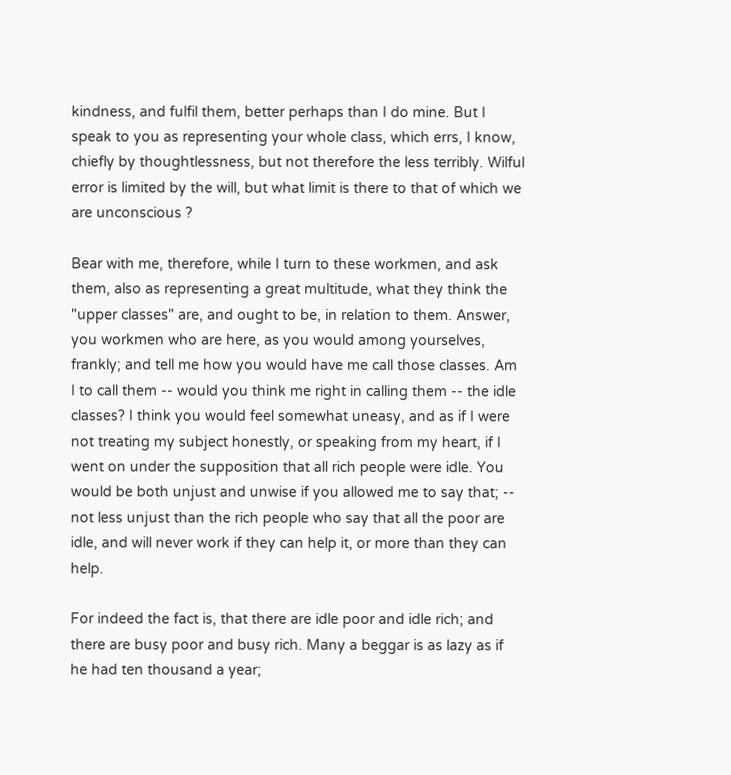kindness, and fulfil them, better perhaps than I do mine. But I speak to you as representing your whole class, which errs, I know, chiefly by thoughtlessness, but not therefore the less terribly. Wilful error is limited by the will, but what limit is there to that of which we are unconscious ?

Bear with me, therefore, while I turn to these workmen, and ask them, also as representing a great multitude, what they think the "upper classes" are, and ought to be, in relation to them. Answer, you workmen who are here, as you would among yourselves, frankly; and tell me how you would have me call those classes. Am I to call them -- would you think me right in calling them -- the idle classes? I think you would feel somewhat uneasy, and as if I were not treating my subject honestly, or speaking from my heart, if I went on under the supposition that all rich people were idle. You would be both unjust and unwise if you allowed me to say that; -- not less unjust than the rich people who say that all the poor are idle, and will never work if they can help it, or more than they can help.

For indeed the fact is, that there are idle poor and idle rich; and there are busy poor and busy rich. Many a beggar is as lazy as if he had ten thousand a year;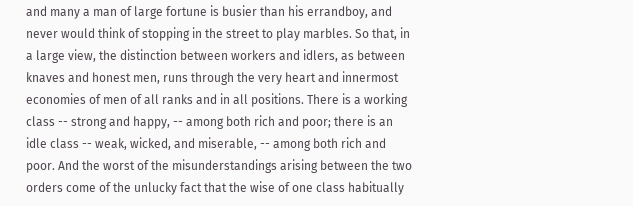and many a man of large fortune is busier than his errandboy, and never would think of stopping in the street to play marbles. So that, in a large view, the distinction between workers and idlers, as between knaves and honest men, runs through the very heart and innermost economies of men of all ranks and in all positions. There is a working class -- strong and happy, -- among both rich and poor; there is an idle class -- weak, wicked, and miserable, -- among both rich and poor. And the worst of the misunderstandings arising between the two orders come of the unlucky fact that the wise of one class habitually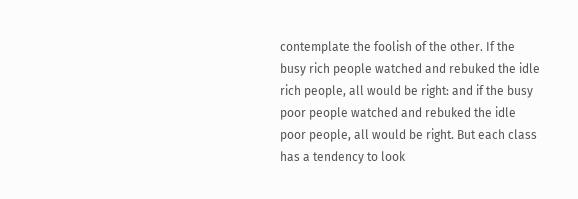contemplate the foolish of the other. If the busy rich people watched and rebuked the idle rich people, all would be right: and if the busy poor people watched and rebuked the idle poor people, all would be right. But each class has a tendency to look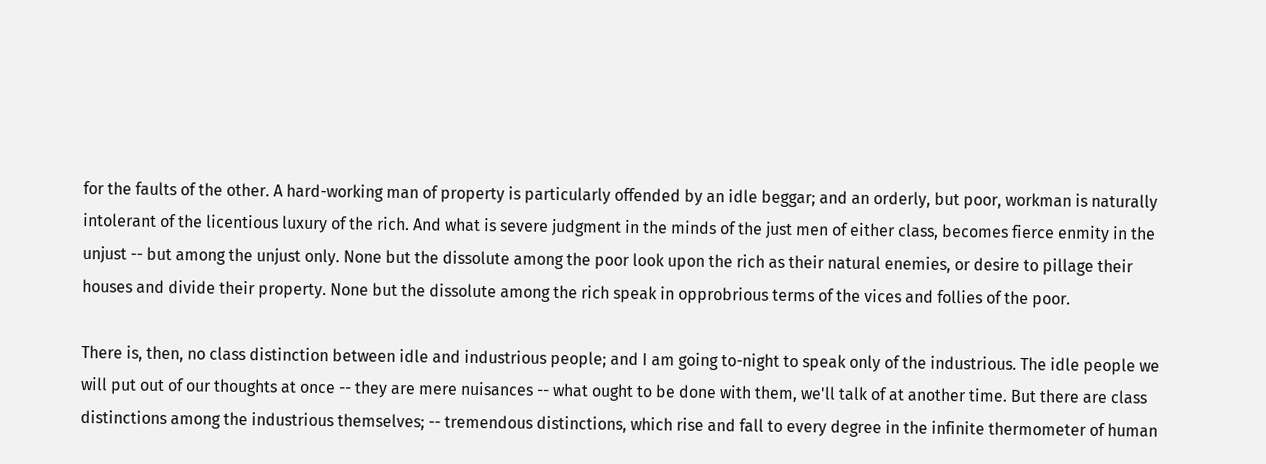for the faults of the other. A hard-working man of property is particularly offended by an idle beggar; and an orderly, but poor, workman is naturally intolerant of the licentious luxury of the rich. And what is severe judgment in the minds of the just men of either class, becomes fierce enmity in the unjust -- but among the unjust only. None but the dissolute among the poor look upon the rich as their natural enemies, or desire to pillage their houses and divide their property. None but the dissolute among the rich speak in opprobrious terms of the vices and follies of the poor.

There is, then, no class distinction between idle and industrious people; and I am going to-night to speak only of the industrious. The idle people we will put out of our thoughts at once -- they are mere nuisances -- what ought to be done with them, we'll talk of at another time. But there are class distinctions among the industrious themselves; -- tremendous distinctions, which rise and fall to every degree in the infinite thermometer of human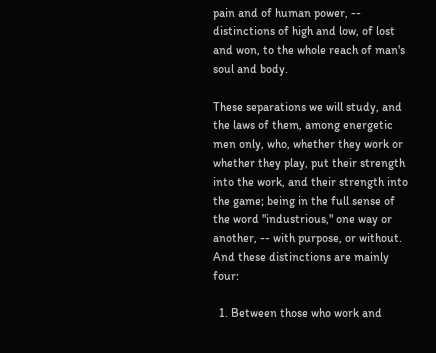pain and of human power, -- distinctions of high and low, of lost and won, to the whole reach of man's soul and body.

These separations we will study, and the laws of them, among energetic men only, who, whether they work or whether they play, put their strength into the work, and their strength into the game; being in the full sense of the word "industrious," one way or another, -- with purpose, or without. And these distinctions are mainly four:

  1. Between those who work and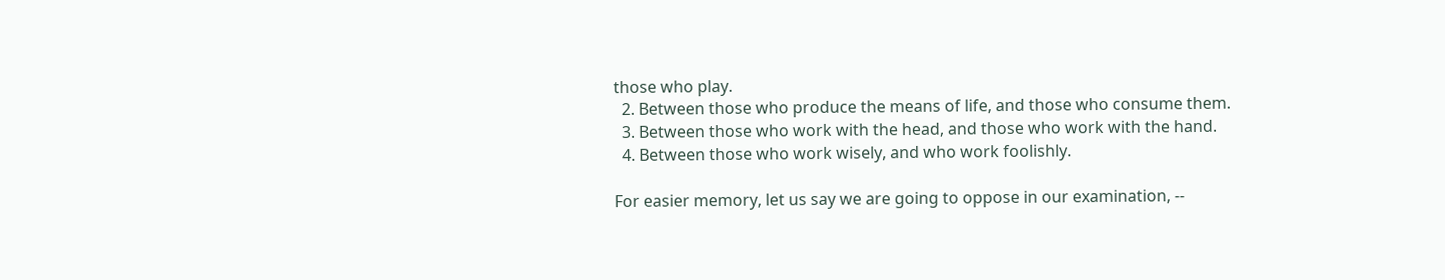those who play.
  2. Between those who produce the means of life, and those who consume them.
  3. Between those who work with the head, and those who work with the hand.
  4. Between those who work wisely, and who work foolishly.

For easier memory, let us say we are going to oppose in our examination, --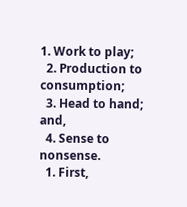1. Work to play;
  2. Production to consumption;
  3. Head to hand; and,
  4. Sense to nonsense.
  1. First,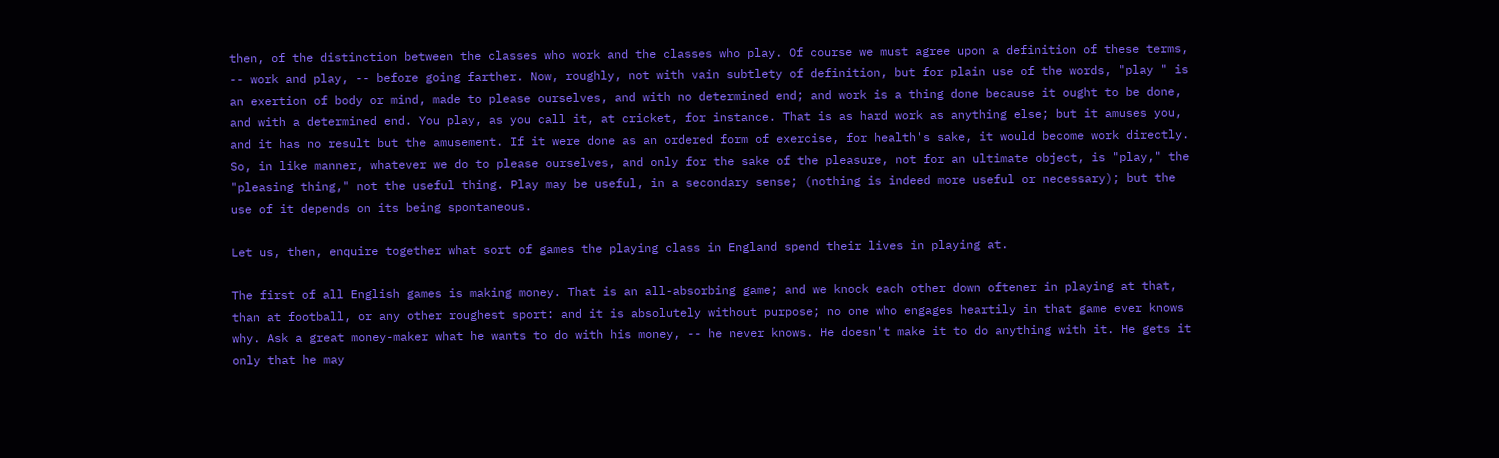then, of the distinction between the classes who work and the classes who play. Of course we must agree upon a definition of these terms, -- work and play, -- before going farther. Now, roughly, not with vain subtlety of definition, but for plain use of the words, "play " is an exertion of body or mind, made to please ourselves, and with no determined end; and work is a thing done because it ought to be done, and with a determined end. You play, as you call it, at cricket, for instance. That is as hard work as anything else; but it amuses you, and it has no result but the amusement. If it were done as an ordered form of exercise, for health's sake, it would become work directly. So, in like manner, whatever we do to please ourselves, and only for the sake of the pleasure, not for an ultimate object, is "play," the "pleasing thing," not the useful thing. Play may be useful, in a secondary sense; (nothing is indeed more useful or necessary); but the use of it depends on its being spontaneous.

Let us, then, enquire together what sort of games the playing class in England spend their lives in playing at.

The first of all English games is making money. That is an all-absorbing game; and we knock each other down oftener in playing at that, than at football, or any other roughest sport: and it is absolutely without purpose; no one who engages heartily in that game ever knows why. Ask a great money-maker what he wants to do with his money, -- he never knows. He doesn't make it to do anything with it. He gets it only that he may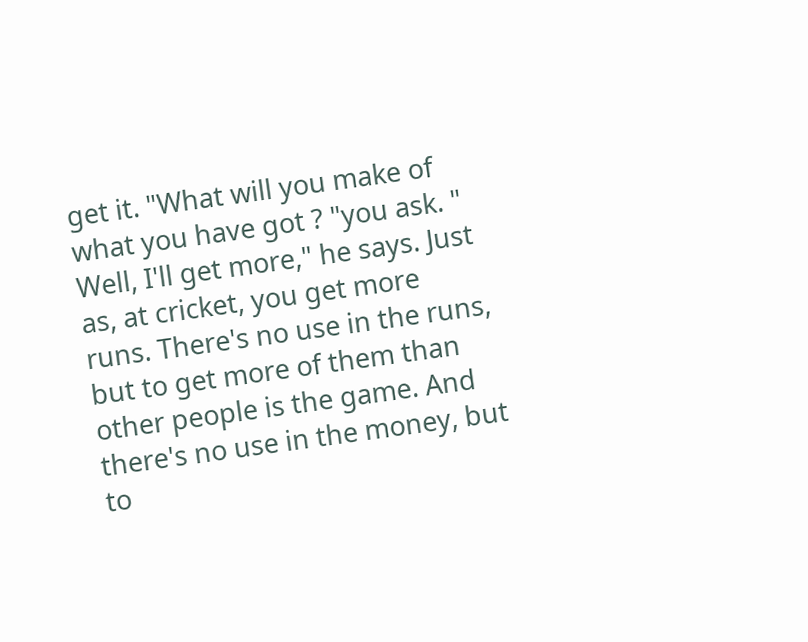get it. "What will you make of what you have got ? "you ask. " Well, I'll get more," he says. Just as, at cricket, you get more runs. There's no use in the runs, but to get more of them than other people is the game. And there's no use in the money, but to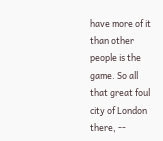have more of it than other people is the game. So all that great foul city of London there, --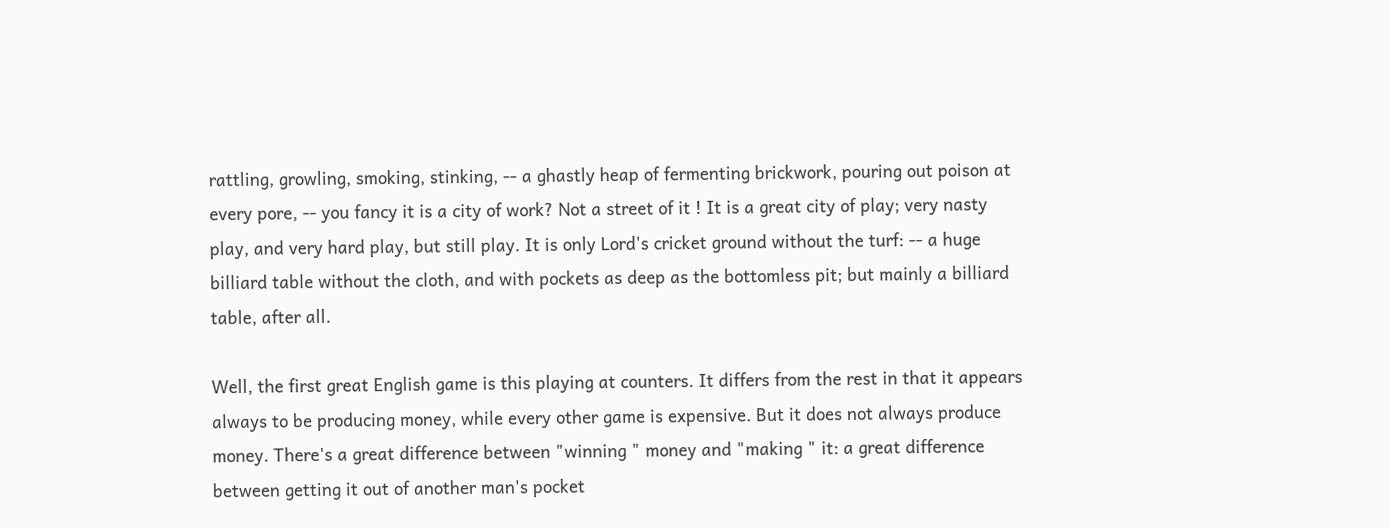rattling, growling, smoking, stinking, -- a ghastly heap of fermenting brickwork, pouring out poison at every pore, -- you fancy it is a city of work? Not a street of it ! It is a great city of play; very nasty play, and very hard play, but still play. It is only Lord's cricket ground without the turf: -- a huge billiard table without the cloth, and with pockets as deep as the bottomless pit; but mainly a billiard table, after all.

Well, the first great English game is this playing at counters. It differs from the rest in that it appears always to be producing money, while every other game is expensive. But it does not always produce money. There's a great difference between "winning " money and "making " it: a great difference between getting it out of another man's pocket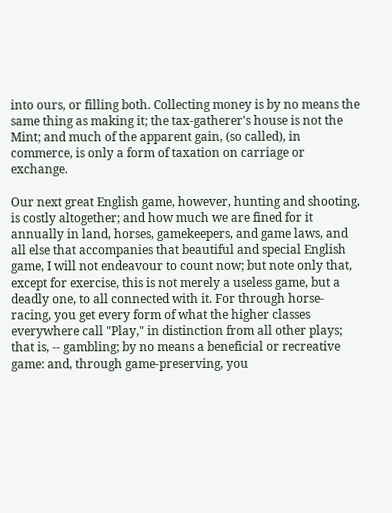into ours, or filling both. Collecting money is by no means the same thing as making it; the tax-gatherer's house is not the Mint; and much of the apparent gain, (so called), in commerce, is only a form of taxation on carriage or exchange.

Our next great English game, however, hunting and shooting, is costly altogether; and how much we are fined for it annually in land, horses, gamekeepers, and game laws, and all else that accompanies that beautiful and special English game, I will not endeavour to count now; but note only that, except for exercise, this is not merely a useless game, but a deadly one, to all connected with it. For through horse-racing, you get every form of what the higher classes everywhere call "Play," in distinction from all other plays; that is, -- gambling; by no means a beneficial or recreative game: and, through game-preserving, you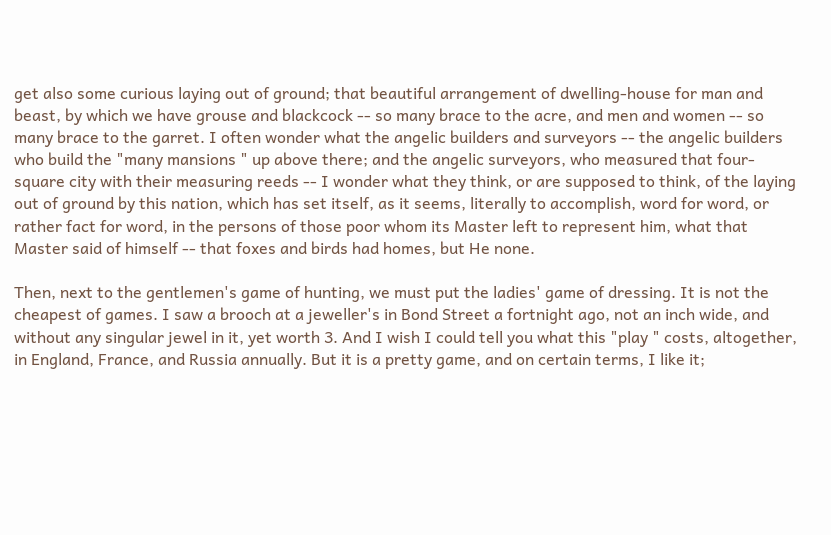get also some curious laying out of ground; that beautiful arrangement of dwelling-house for man and beast, by which we have grouse and blackcock -- so many brace to the acre, and men and women -- so many brace to the garret. I often wonder what the angelic builders and surveyors -- the angelic builders who build the "many mansions " up above there; and the angelic surveyors, who measured that four-square city with their measuring reeds -- I wonder what they think, or are supposed to think, of the laying out of ground by this nation, which has set itself, as it seems, literally to accomplish, word for word, or rather fact for word, in the persons of those poor whom its Master left to represent him, what that Master said of himself -- that foxes and birds had homes, but He none.

Then, next to the gentlemen's game of hunting, we must put the ladies' game of dressing. It is not the cheapest of games. I saw a brooch at a jeweller's in Bond Street a fortnight ago, not an inch wide, and without any singular jewel in it, yet worth 3. And I wish I could tell you what this "play " costs, altogether, in England, France, and Russia annually. But it is a pretty game, and on certain terms, I like it;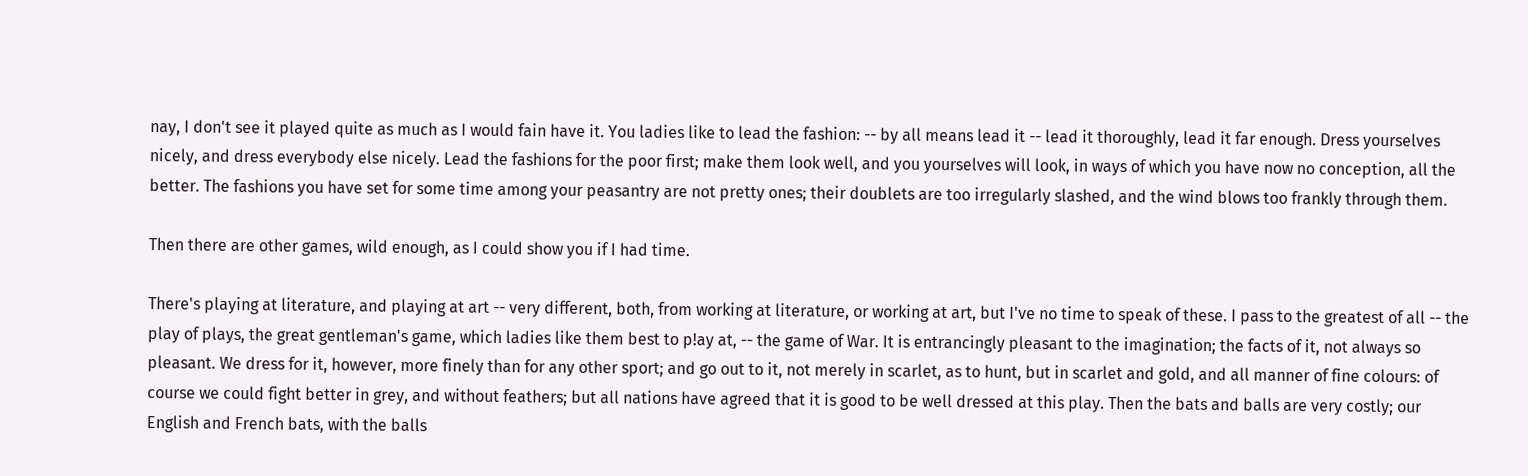nay, I don't see it played quite as much as I would fain have it. You ladies like to lead the fashion: -- by all means lead it -- lead it thoroughly, lead it far enough. Dress yourselves nicely, and dress everybody else nicely. Lead the fashions for the poor first; make them look well, and you yourselves will look, in ways of which you have now no conception, all the better. The fashions you have set for some time among your peasantry are not pretty ones; their doublets are too irregularly slashed, and the wind blows too frankly through them.

Then there are other games, wild enough, as I could show you if I had time.

There's playing at literature, and playing at art -- very different, both, from working at literature, or working at art, but I've no time to speak of these. I pass to the greatest of all -- the play of plays, the great gentleman's game, which ladies like them best to p!ay at, -- the game of War. It is entrancingly pleasant to the imagination; the facts of it, not always so pleasant. We dress for it, however, more finely than for any other sport; and go out to it, not merely in scarlet, as to hunt, but in scarlet and gold, and all manner of fine colours: of course we could fight better in grey, and without feathers; but all nations have agreed that it is good to be well dressed at this play. Then the bats and balls are very costly; our English and French bats, with the balls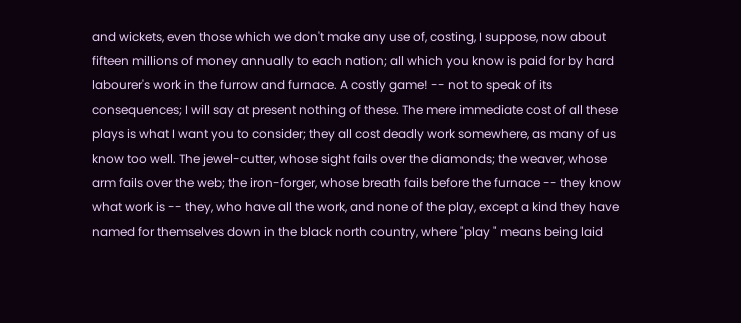and wickets, even those which we don't make any use of, costing, I suppose, now about fifteen millions of money annually to each nation; all which you know is paid for by hard labourer's work in the furrow and furnace. A costly game! -- not to speak of its consequences; I will say at present nothing of these. The mere immediate cost of all these plays is what I want you to consider; they all cost deadly work somewhere, as many of us know too well. The jewel-cutter, whose sight fails over the diamonds; the weaver, whose arm fails over the web; the iron-forger, whose breath fails before the furnace -- they know what work is -- they, who have all the work, and none of the play, except a kind they have named for themselves down in the black north country, where "play " means being laid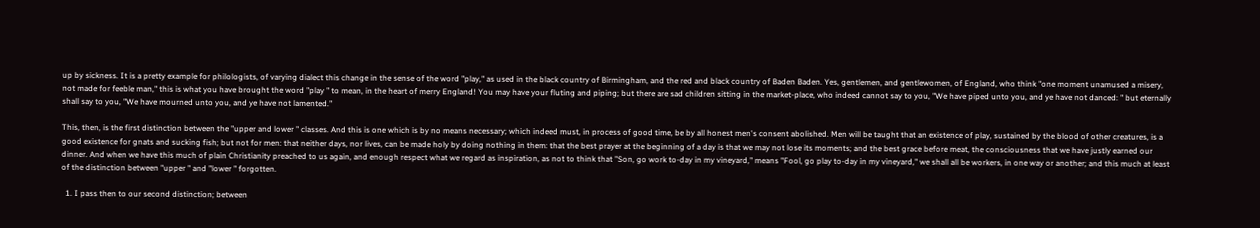up by sickness. It is a pretty example for philologists, of varying dialect this change in the sense of the word "play," as used in the black country of Birmingham, and the red and black country of Baden Baden. Yes, gentlemen, and gentlewomen, of England, who think "one moment unamused a misery, not made for feeble man," this is what you have brought the word "play " to mean, in the heart of merry England! You may have your fluting and piping; but there are sad children sitting in the market-place, who indeed cannot say to you, "We have piped unto you, and ye have not danced: " but eternally shall say to you, "We have mourned unto you, and ye have not lamented."

This, then, is the first distinction between the "upper and lower " classes. And this is one which is by no means necessary; which indeed must, in process of good time, be by all honest men's consent abolished. Men will be taught that an existence of play, sustained by the blood of other creatures, is a good existence for gnats and sucking fish; but not for men: that neither days, nor lives, can be made holy by doing nothing in them: that the best prayer at the beginning of a day is that we may not lose its moments; and the best grace before meat, the consciousness that we have justly earned our dinner. And when we have this much of plain Christianity preached to us again, and enough respect what we regard as inspiration, as not to think that "Son, go work to-day in my vineyard," means "Fool, go play to-day in my vineyard," we shall all be workers, in one way or another; and this much at least of the distinction between "upper " and "lower " forgotten.

  1. I pass then to our second distinction; between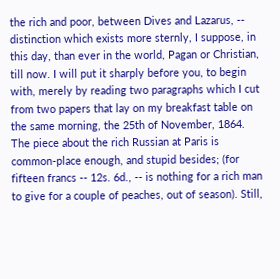the rich and poor, between Dives and Lazarus, -- distinction which exists more sternly, I suppose, in this day, than ever in the world, Pagan or Christian, till now. I will put it sharply before you, to begin with, merely by reading two paragraphs which I cut from two papers that lay on my breakfast table on the same morning, the 25th of November, 1864. The piece about the rich Russian at Paris is common-place enough, and stupid besides; (for fifteen francs -- 12s. 6d., -- is nothing for a rich man to give for a couple of peaches, out of season). Still,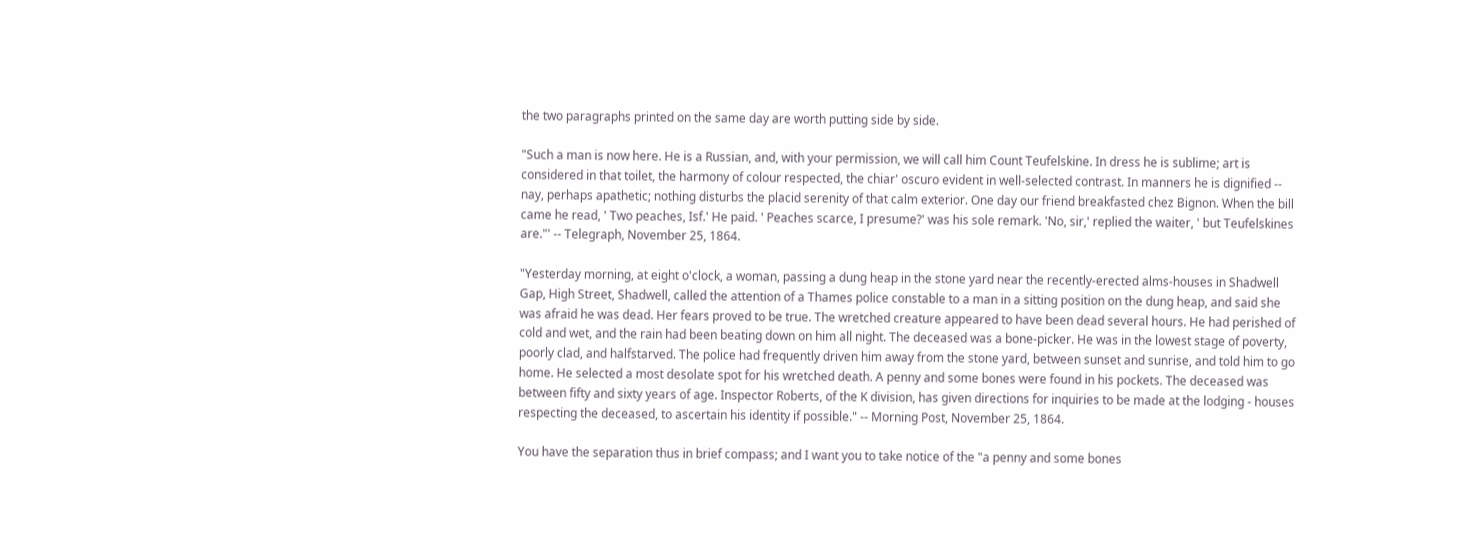the two paragraphs printed on the same day are worth putting side by side.

"Such a man is now here. He is a Russian, and, with your permission, we will call him Count Teufelskine. In dress he is sublime; art is considered in that toilet, the harmony of colour respected, the chiar' oscuro evident in well-selected contrast. In manners he is dignified -- nay, perhaps apathetic; nothing disturbs the placid serenity of that calm exterior. One day our friend breakfasted chez Bignon. When the bill came he read, ' Two peaches, Isf.' He paid. ' Peaches scarce, I presume?' was his sole remark. 'No, sir,' replied the waiter, ' but Teufelskines are."' -- Telegraph, November 25, 1864.

"Yesterday morning, at eight o'clock, a woman, passing a dung heap in the stone yard near the recently-erected alms-houses in Shadwell Gap, High Street, Shadwell, called the attention of a Thames police constable to a man in a sitting position on the dung heap, and said she was afraid he was dead. Her fears proved to be true. The wretched creature appeared to have been dead several hours. He had perished of cold and wet, and the rain had been beating down on him all night. The deceased was a bone-picker. He was in the lowest stage of poverty, poorly clad, and halfstarved. The police had frequently driven him away from the stone yard, between sunset and sunrise, and told him to go home. He selected a most desolate spot for his wretched death. A penny and some bones were found in his pockets. The deceased was between fifty and sixty years of age. Inspector Roberts, of the K division, has given directions for inquiries to be made at the lodging - houses respecting the deceased, to ascertain his identity if possible." -- Morning Post, November 25, 1864.

You have the separation thus in brief compass; and I want you to take notice of the "a penny and some bones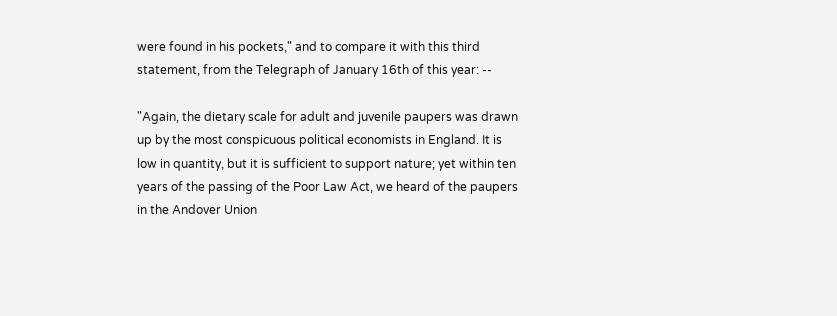were found in his pockets," and to compare it with this third statement, from the Telegraph of January 16th of this year: --

"Again, the dietary scale for adult and juvenile paupers was drawn up by the most conspicuous political economists in England. It is low in quantity, but it is sufficient to support nature; yet within ten years of the passing of the Poor Law Act, we heard of the paupers in the Andover Union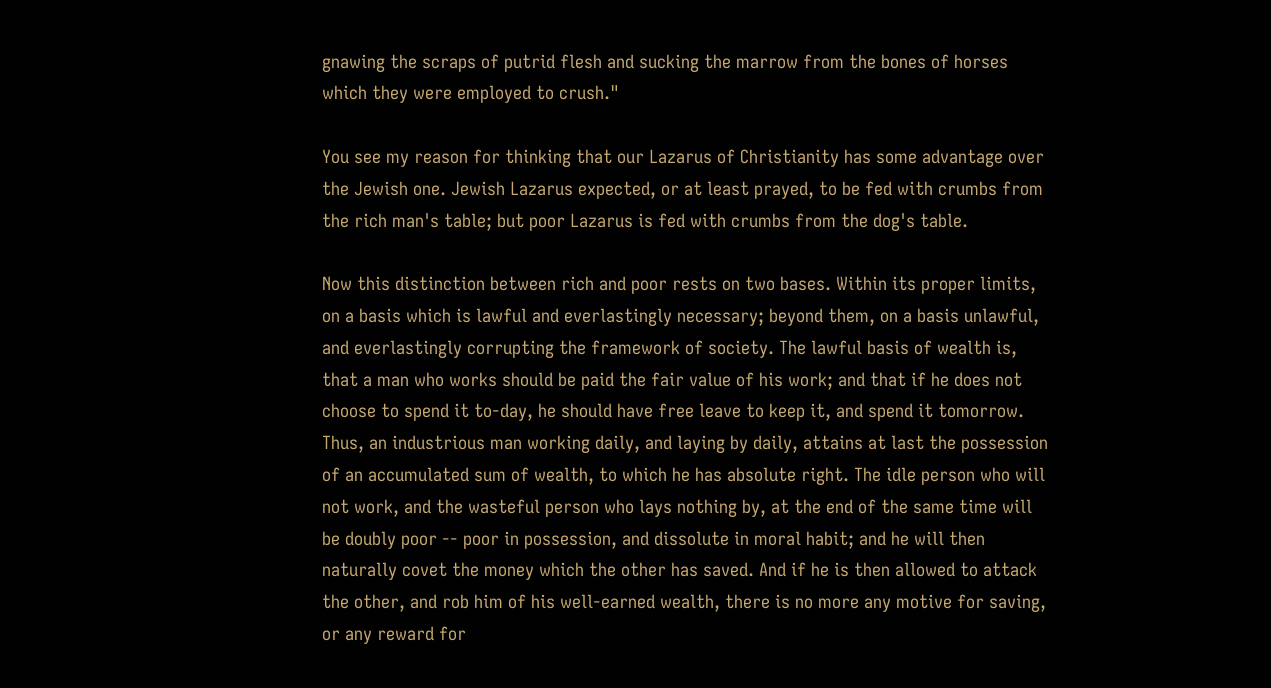gnawing the scraps of putrid flesh and sucking the marrow from the bones of horses which they were employed to crush."

You see my reason for thinking that our Lazarus of Christianity has some advantage over the Jewish one. Jewish Lazarus expected, or at least prayed, to be fed with crumbs from the rich man's table; but poor Lazarus is fed with crumbs from the dog's table.

Now this distinction between rich and poor rests on two bases. Within its proper limits, on a basis which is lawful and everlastingly necessary; beyond them, on a basis unlawful, and everlastingly corrupting the framework of society. The lawful basis of wealth is, that a man who works should be paid the fair value of his work; and that if he does not choose to spend it to-day, he should have free leave to keep it, and spend it tomorrow. Thus, an industrious man working daily, and laying by daily, attains at last the possession of an accumulated sum of wealth, to which he has absolute right. The idle person who will not work, and the wasteful person who lays nothing by, at the end of the same time will be doubly poor -- poor in possession, and dissolute in moral habit; and he will then naturally covet the money which the other has saved. And if he is then allowed to attack the other, and rob him of his well-earned wealth, there is no more any motive for saving, or any reward for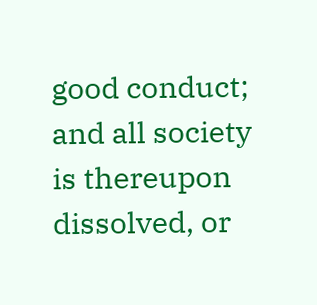good conduct; and all society is thereupon dissolved, or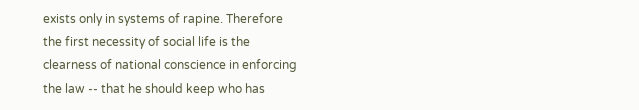exists only in systems of rapine. Therefore the first necessity of social life is the clearness of national conscience in enforcing the law -- that he should keep who has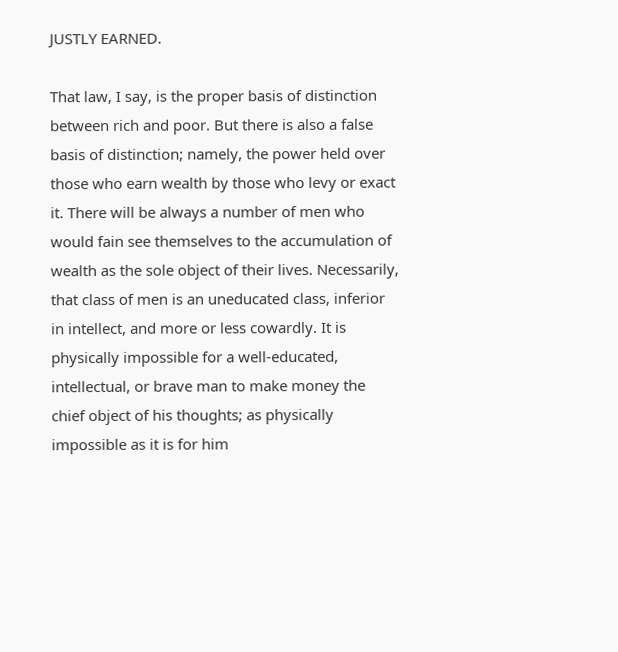JUSTLY EARNED.

That law, I say, is the proper basis of distinction between rich and poor. But there is also a false basis of distinction; namely, the power held over those who earn wealth by those who levy or exact it. There will be always a number of men who would fain see themselves to the accumulation of wealth as the sole object of their lives. Necessarily, that class of men is an uneducated class, inferior in intellect, and more or less cowardly. It is physically impossible for a well-educated, intellectual, or brave man to make money the chief object of his thoughts; as physically impossible as it is for him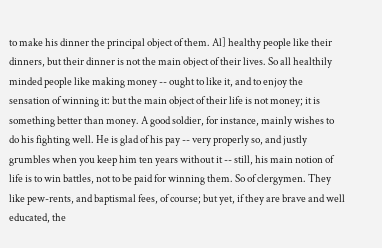to make his dinner the principal object of them. Al] healthy people like their dinners, but their dinner is not the main object of their lives. So all healthily minded people like making money -- ought to like it, and to enjoy the sensation of winning it: but the main object of their life is not money; it is something better than money. A good soldier, for instance, mainly wishes to do his fighting well. He is glad of his pay -- very properly so, and justly grumbles when you keep him ten years without it -- still, his main notion of life is to win battles, not to be paid for winning them. So of clergymen. They like pew-rents, and baptismal fees, of course; but yet, if they are brave and well educated, the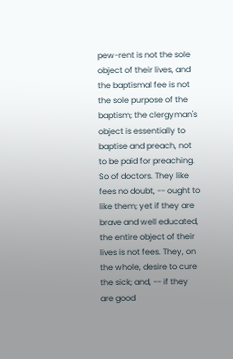pew-rent is not the sole object of their lives, and the baptismal fee is not the sole purpose of the baptism; the clergyman's object is essentially to baptise and preach, not to be paid for preaching. So of doctors. They like fees no doubt, -- ought to like them; yet if they are brave and well educated, the entire object of their lives is not fees. They, on the whole, desire to cure the sick; and, -- if they are good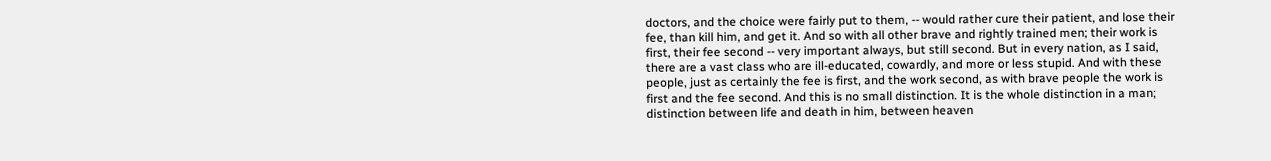doctors, and the choice were fairly put to them, -- would rather cure their patient, and lose their fee, than kill him, and get it. And so with all other brave and rightly trained men; their work is first, their fee second -- very important always, but still second. But in every nation, as I said, there are a vast class who are ill-educated, cowardly, and more or less stupid. And with these people, just as certainly the fee is first, and the work second, as with brave people the work is first and the fee second. And this is no small distinction. It is the whole distinction in a man; distinction between life and death in him, between heaven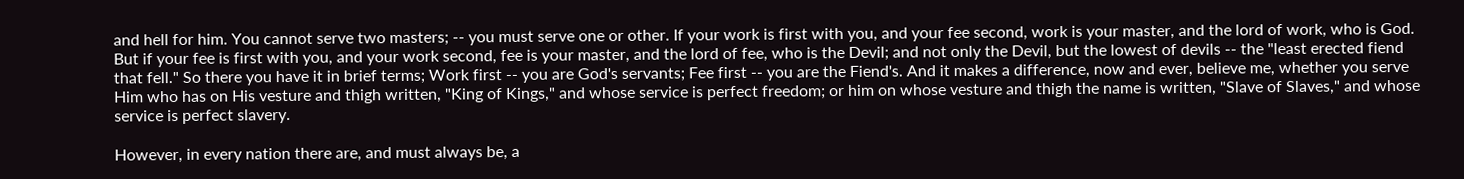and hell for him. You cannot serve two masters; -- you must serve one or other. If your work is first with you, and your fee second, work is your master, and the lord of work, who is God. But if your fee is first with you, and your work second, fee is your master, and the lord of fee, who is the Devil; and not only the Devil, but the lowest of devils -- the "least erected fiend that fell." So there you have it in brief terms; Work first -- you are God's servants; Fee first -- you are the Fiend's. And it makes a difference, now and ever, believe me, whether you serve Him who has on His vesture and thigh written, "King of Kings," and whose service is perfect freedom; or him on whose vesture and thigh the name is written, "Slave of Slaves," and whose service is perfect slavery.

However, in every nation there are, and must always be, a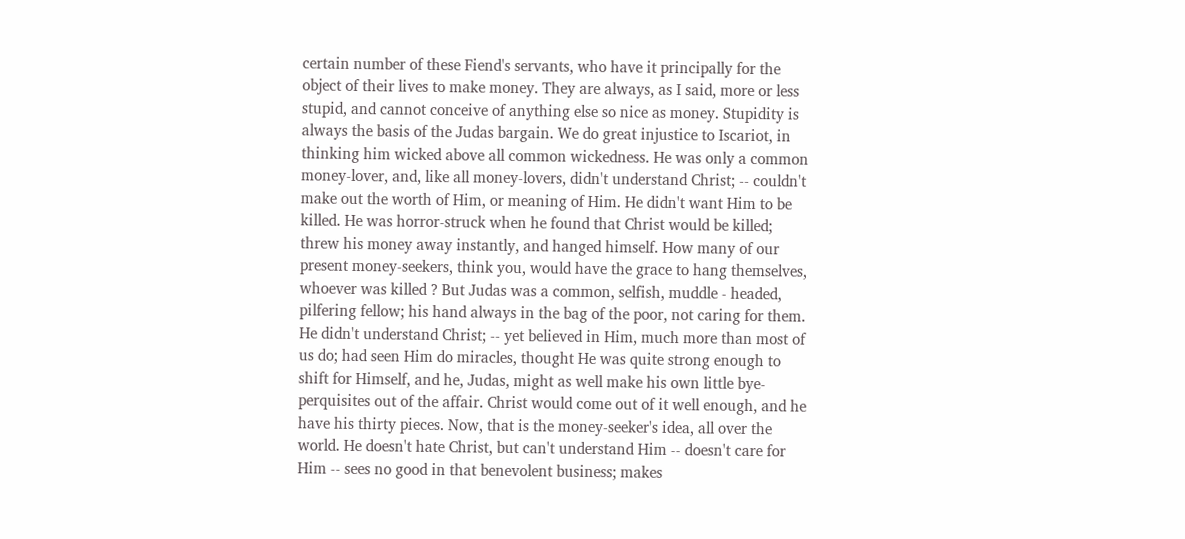certain number of these Fiend's servants, who have it principally for the object of their lives to make money. They are always, as I said, more or less stupid, and cannot conceive of anything else so nice as money. Stupidity is always the basis of the Judas bargain. We do great injustice to Iscariot, in thinking him wicked above all common wickedness. He was only a common money-lover, and, like all money-lovers, didn't understand Christ; -- couldn't make out the worth of Him, or meaning of Him. He didn't want Him to be killed. He was horror-struck when he found that Christ would be killed; threw his money away instantly, and hanged himself. How many of our present money-seekers, think you, would have the grace to hang themselves, whoever was killed ? But Judas was a common, selfish, muddle - headed, pilfering fellow; his hand always in the bag of the poor, not caring for them. He didn't understand Christ; -- yet believed in Him, much more than most of us do; had seen Him do miracles, thought He was quite strong enough to shift for Himself, and he, Judas, might as well make his own little bye-perquisites out of the affair. Christ would come out of it well enough, and he have his thirty pieces. Now, that is the money-seeker's idea, all over the world. He doesn't hate Christ, but can't understand Him -- doesn't care for Him -- sees no good in that benevolent business; makes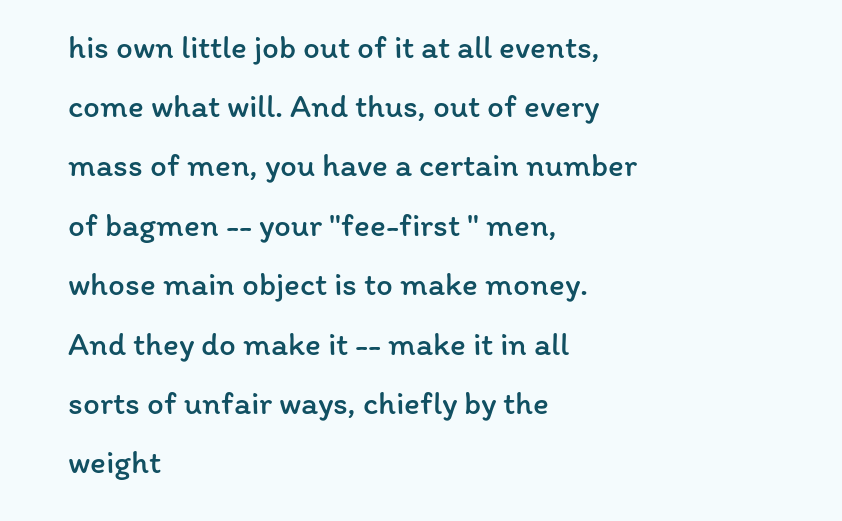his own little job out of it at all events, come what will. And thus, out of every mass of men, you have a certain number of bagmen -- your "fee-first " men, whose main object is to make money. And they do make it -- make it in all sorts of unfair ways, chiefly by the weight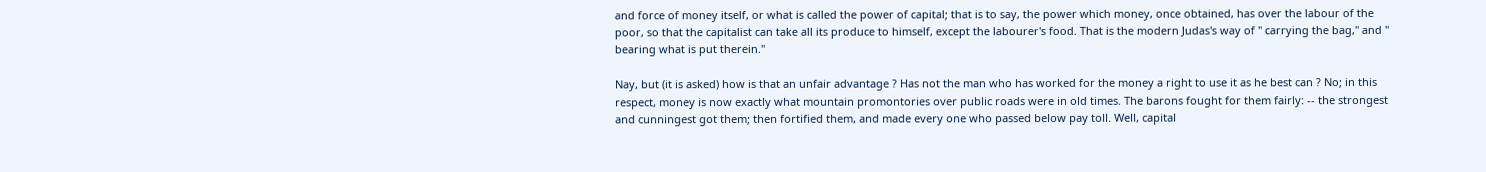and force of money itself, or what is called the power of capital; that is to say, the power which money, once obtained, has over the labour of the poor, so that the capitalist can take all its produce to himself, except the labourer's food. That is the modern Judas's way of " carrying the bag," and " bearing what is put therein."

Nay, but (it is asked) how is that an unfair advantage ? Has not the man who has worked for the money a right to use it as he best can ? No; in this respect, money is now exactly what mountain promontories over public roads were in old times. The barons fought for them fairly: -- the strongest and cunningest got them; then fortified them, and made every one who passed below pay toll. Well, capital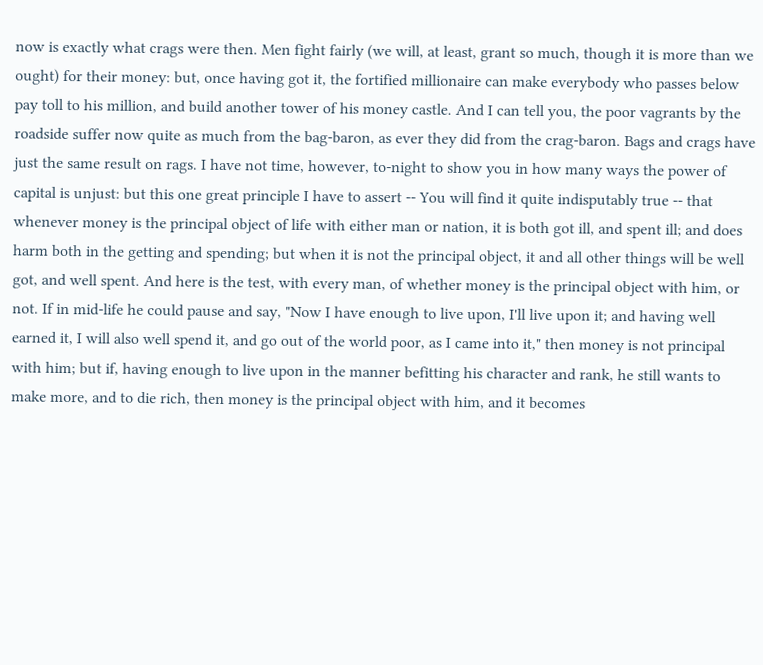now is exactly what crags were then. Men fight fairly (we will, at least, grant so much, though it is more than we ought) for their money: but, once having got it, the fortified millionaire can make everybody who passes below pay toll to his million, and build another tower of his money castle. And I can tell you, the poor vagrants by the roadside suffer now quite as much from the bag-baron, as ever they did from the crag-baron. Bags and crags have just the same result on rags. I have not time, however, to-night to show you in how many ways the power of capital is unjust: but this one great principle I have to assert -- You will find it quite indisputably true -- that whenever money is the principal object of life with either man or nation, it is both got ill, and spent ill; and does harm both in the getting and spending; but when it is not the principal object, it and all other things will be well got, and well spent. And here is the test, with every man, of whether money is the principal object with him, or not. If in mid-life he could pause and say, "Now I have enough to live upon, I'll live upon it; and having well earned it, I will also well spend it, and go out of the world poor, as I came into it," then money is not principal with him; but if, having enough to live upon in the manner befitting his character and rank, he still wants to make more, and to die rich, then money is the principal object with him, and it becomes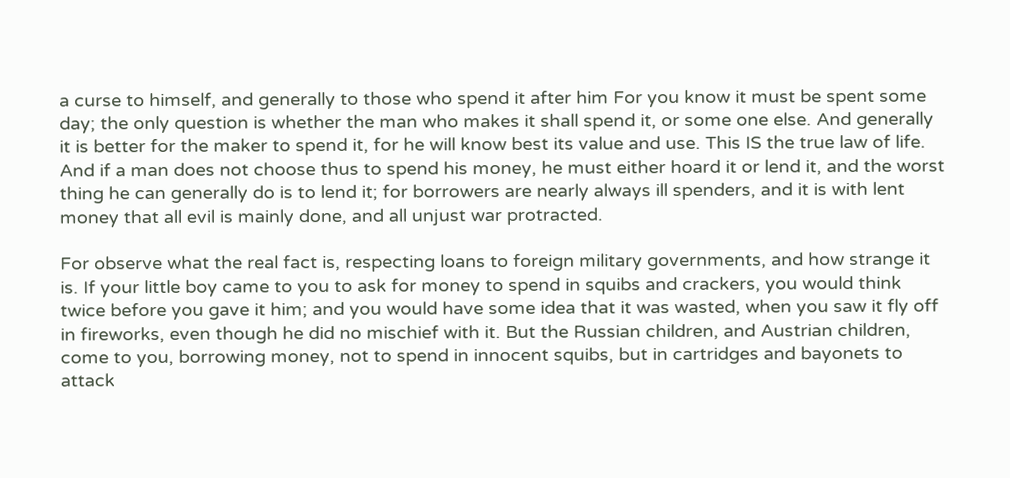a curse to himself, and generally to those who spend it after him For you know it must be spent some day; the only question is whether the man who makes it shall spend it, or some one else. And generally it is better for the maker to spend it, for he will know best its value and use. This IS the true law of life. And if a man does not choose thus to spend his money, he must either hoard it or lend it, and the worst thing he can generally do is to lend it; for borrowers are nearly always ill spenders, and it is with lent money that all evil is mainly done, and all unjust war protracted.

For observe what the real fact is, respecting loans to foreign military governments, and how strange it is. If your little boy came to you to ask for money to spend in squibs and crackers, you would think twice before you gave it him; and you would have some idea that it was wasted, when you saw it fly off in fireworks, even though he did no mischief with it. But the Russian children, and Austrian children, come to you, borrowing money, not to spend in innocent squibs, but in cartridges and bayonets to attack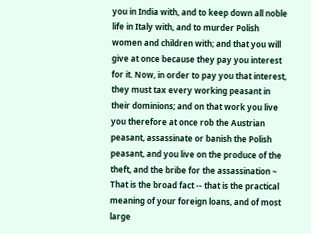you in India with, and to keep down all noble life in Italy with, and to murder Polish women and children with; and that you will give at once because they pay you interest for it. Now, in order to pay you that interest, they must tax every working peasant in their dominions; and on that work you live you therefore at once rob the Austrian peasant, assassinate or banish the Polish peasant, and you live on the produce of the theft, and the bribe for the assassination ~ That is the broad fact -- that is the practical meaning of your foreign loans, and of most large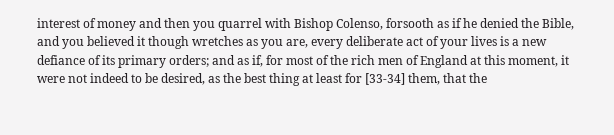interest of money and then you quarrel with Bishop Colenso, forsooth as if he denied the Bible, and you believed it though wretches as you are, every deliberate act of your lives is a new defiance of its primary orders; and as if, for most of the rich men of England at this moment, it were not indeed to be desired, as the best thing at least for [33-34] them, that the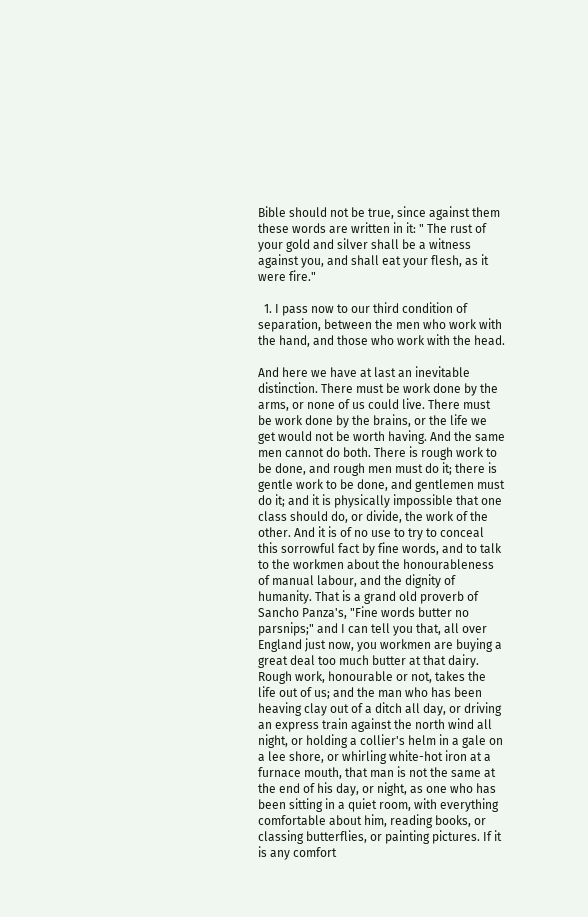Bible should not be true, since against them these words are written in it: " The rust of your gold and silver shall be a witness against you, and shall eat your flesh, as it were fire."

  1. I pass now to our third condition of separation, between the men who work with the hand, and those who work with the head.

And here we have at last an inevitable distinction. There must be work done by the arms, or none of us could live. There must be work done by the brains, or the life we get would not be worth having. And the same men cannot do both. There is rough work to be done, and rough men must do it; there is gentle work to be done, and gentlemen must do it; and it is physically impossible that one class should do, or divide, the work of the other. And it is of no use to try to conceal this sorrowful fact by fine words, and to talk to the workmen about the honourableness of manual labour, and the dignity of humanity. That is a grand old proverb of Sancho Panza's, "Fine words butter no parsnips;" and I can tell you that, all over England just now, you workmen are buying a great deal too much butter at that dairy. Rough work, honourable or not, takes the life out of us; and the man who has been heaving clay out of a ditch all day, or driving an express train against the north wind all night, or holding a collier's helm in a gale on a lee shore, or whirling white-hot iron at a furnace mouth, that man is not the same at the end of his day, or night, as one who has been sitting in a quiet room, with everything comfortable about him, reading books, or classing butterflies, or painting pictures. If it is any comfort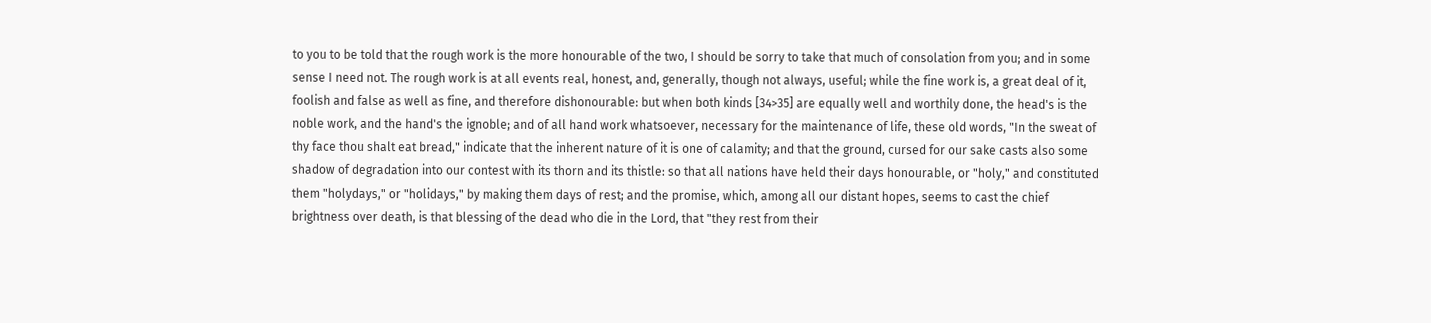to you to be told that the rough work is the more honourable of the two, I should be sorry to take that much of consolation from you; and in some sense I need not. The rough work is at all events real, honest, and, generally, though not always, useful; while the fine work is, a great deal of it, foolish and false as well as fine, and therefore dishonourable: but when both kinds [34>35] are equally well and worthily done, the head's is the noble work, and the hand's the ignoble; and of all hand work whatsoever, necessary for the maintenance of life, these old words, "In the sweat of thy face thou shalt eat bread," indicate that the inherent nature of it is one of calamity; and that the ground, cursed for our sake casts also some shadow of degradation into our contest with its thorn and its thistle: so that all nations have held their days honourable, or "holy," and constituted them "holydays," or "holidays," by making them days of rest; and the promise, which, among all our distant hopes, seems to cast the chief brightness over death, is that blessing of the dead who die in the Lord, that "they rest from their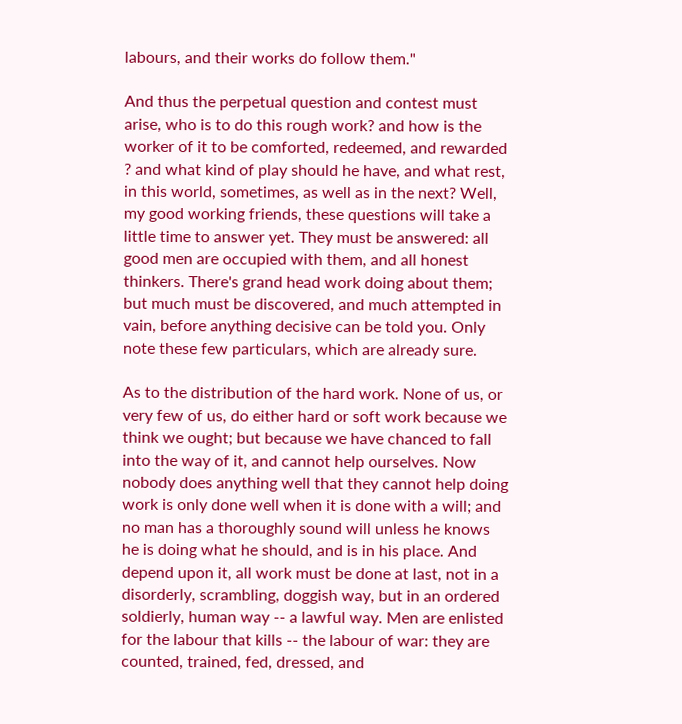labours, and their works do follow them."

And thus the perpetual question and contest must arise, who is to do this rough work? and how is the worker of it to be comforted, redeemed, and rewarded ? and what kind of play should he have, and what rest, in this world, sometimes, as well as in the next? Well, my good working friends, these questions will take a little time to answer yet. They must be answered: all good men are occupied with them, and all honest thinkers. There's grand head work doing about them; but much must be discovered, and much attempted in vain, before anything decisive can be told you. Only note these few particulars, which are already sure.

As to the distribution of the hard work. None of us, or very few of us, do either hard or soft work because we think we ought; but because we have chanced to fall into the way of it, and cannot help ourselves. Now nobody does anything well that they cannot help doing work is only done well when it is done with a will; and no man has a thoroughly sound will unless he knows he is doing what he should, and is in his place. And depend upon it, all work must be done at last, not in a disorderly, scrambling, doggish way, but in an ordered soldierly, human way -- a lawful way. Men are enlisted for the labour that kills -- the labour of war: they are counted, trained, fed, dressed, and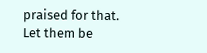praised for that. Let them be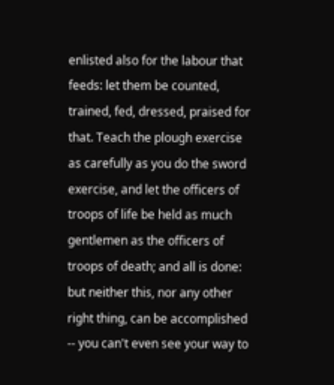enlisted also for the labour that feeds: let them be counted, trained, fed, dressed, praised for that. Teach the plough exercise as carefully as you do the sword exercise, and let the officers of troops of life be held as much gentlemen as the officers of troops of death; and all is done: but neither this, nor any other right thing, can be accomplished -- you can't even see your way to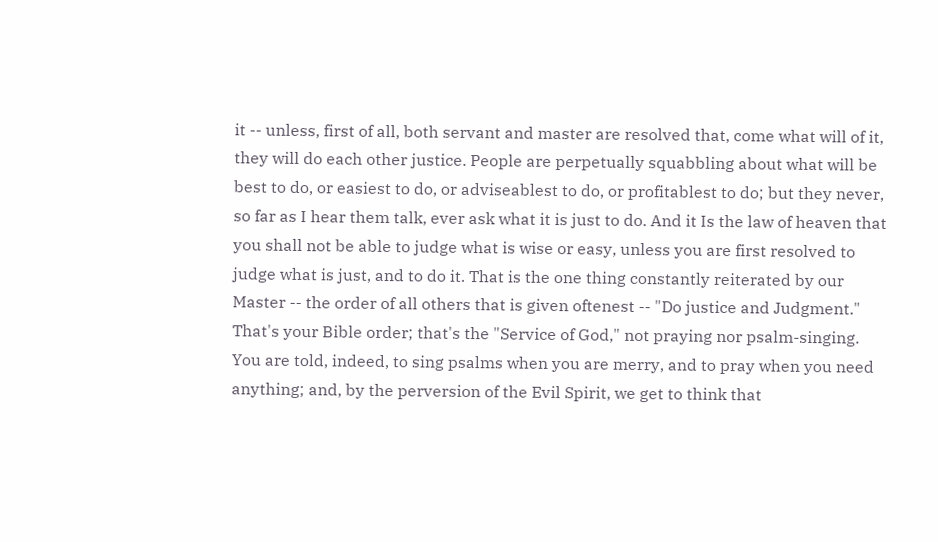it -- unless, first of all, both servant and master are resolved that, come what will of it, they will do each other justice. People are perpetually squabbling about what will be best to do, or easiest to do, or adviseablest to do, or profitablest to do; but they never, so far as I hear them talk, ever ask what it is just to do. And it Is the law of heaven that you shall not be able to judge what is wise or easy, unless you are first resolved to judge what is just, and to do it. That is the one thing constantly reiterated by our Master -- the order of all others that is given oftenest -- "Do justice and Judgment." That's your Bible order; that's the "Service of God," not praying nor psalm-singing. You are told, indeed, to sing psalms when you are merry, and to pray when you need anything; and, by the perversion of the Evil Spirit, we get to think that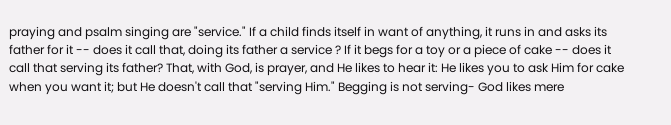praying and psalm singing are "service." If a child finds itself in want of anything, it runs in and asks its father for it -- does it call that, doing its father a service ? If it begs for a toy or a piece of cake -- does it call that serving its father? That, with God, is prayer, and He likes to hear it: He likes you to ask Him for cake when you want it; but He doesn't call that "serving Him." Begging is not serving- God likes mere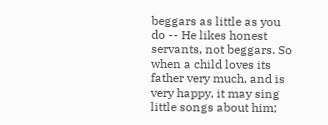beggars as little as you do -- He likes honest servants, not beggars. So when a child loves its father very much, and is very happy, it may sing little songs about him;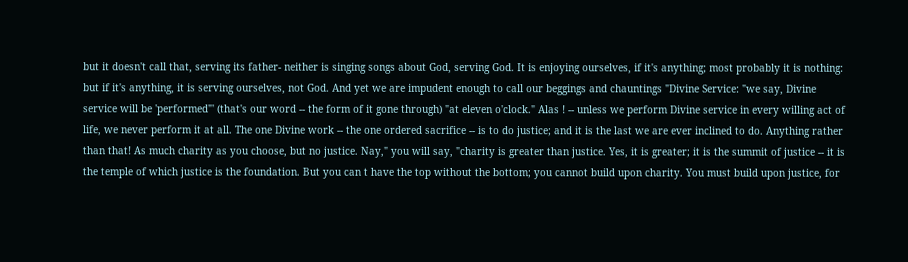but it doesn't call that, serving its father- neither is singing songs about God, serving God. It is enjoying ourselves, if it's anything; most probably it is nothing: but if it's anything, it is serving ourselves, not God. And yet we are impudent enough to call our beggings and chauntings "Divine Service: "we say, Divine service will be 'performed"' (that's our word -- the form of it gone through) "at eleven o'clock." Alas ! -- unless we perform Divine service in every willing act of life, we never perform it at all. The one Divine work -- the one ordered sacrifice -- is to do justice; and it is the last we are ever inclined to do. Anything rather than that! As much charity as you choose, but no justice. Nay," you will say, "charity is greater than justice. Yes, it is greater; it is the summit of justice -- it is the temple of which justice is the foundation. But you can t have the top without the bottom; you cannot build upon charity. You must build upon justice, for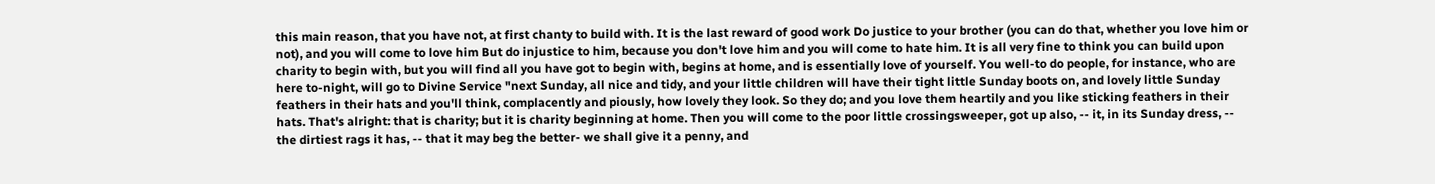this main reason, that you have not, at first chanty to build with. It is the last reward of good work Do justice to your brother (you can do that, whether you love him or not), and you will come to love him But do injustice to him, because you don't love him and you will come to hate him. It is all very fine to think you can build upon charity to begin with, but you will find all you have got to begin with, begins at home, and is essentially love of yourself. You well-to do people, for instance, who are here to-night, will go to Divine Service "next Sunday, all nice and tidy, and your little children will have their tight little Sunday boots on, and lovely little Sunday feathers in their hats and you'll think, complacently and piously, how lovely they look. So they do; and you love them heartily and you like sticking feathers in their hats. That's alright: that is charity; but it is charity beginning at home. Then you will come to the poor little crossingsweeper, got up also, -- it, in its Sunday dress, -- the dirtiest rags it has, -- that it may beg the better- we shall give it a penny, and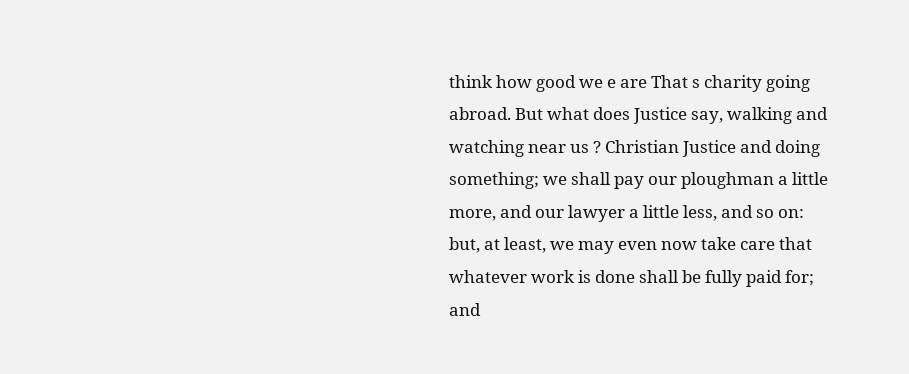think how good we e are That s charity going abroad. But what does Justice say, walking and watching near us ? Christian Justice and doing something; we shall pay our ploughman a little more, and our lawyer a little less, and so on: but, at least, we may even now take care that whatever work is done shall be fully paid for; and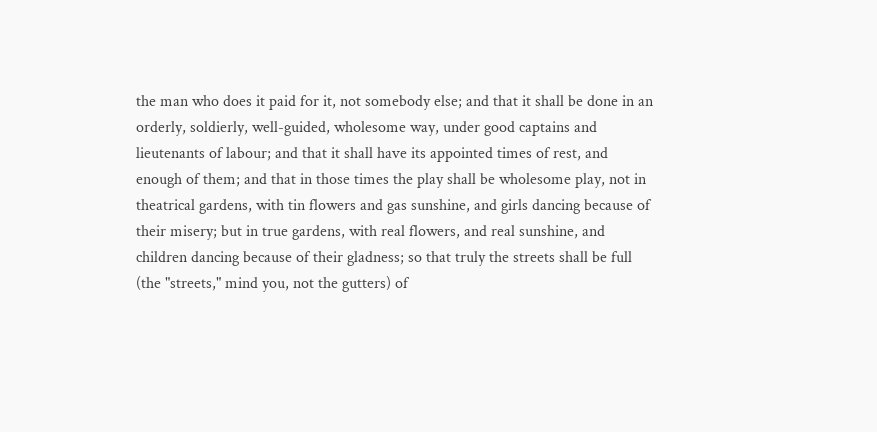the man who does it paid for it, not somebody else; and that it shall be done in an orderly, soldierly, well-guided, wholesome way, under good captains and lieutenants of labour; and that it shall have its appointed times of rest, and enough of them; and that in those times the play shall be wholesome play, not in theatrical gardens, with tin flowers and gas sunshine, and girls dancing because of their misery; but in true gardens, with real flowers, and real sunshine, and children dancing because of their gladness; so that truly the streets shall be full (the "streets," mind you, not the gutters) of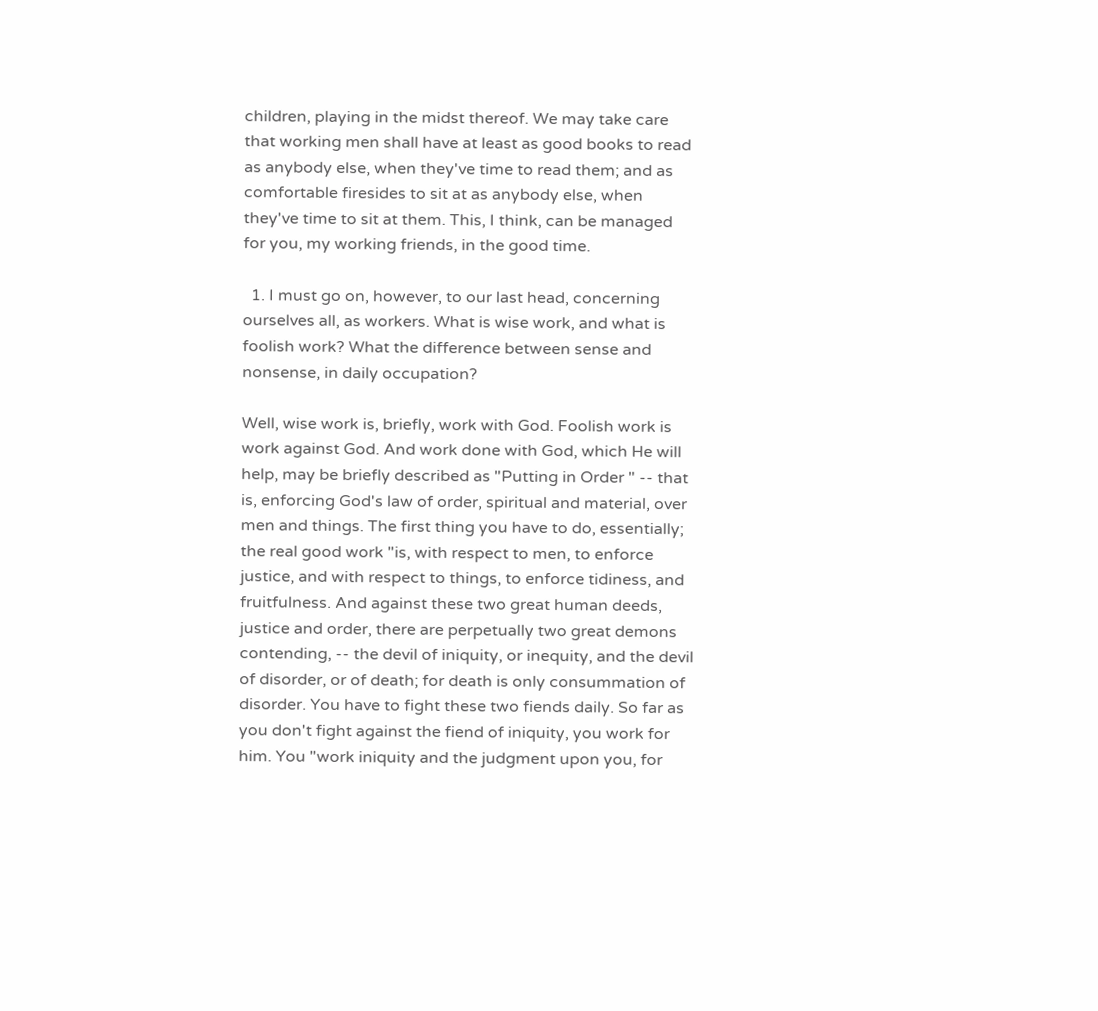children, playing in the midst thereof. We may take care that working men shall have at least as good books to read as anybody else, when they've time to read them; and as comfortable firesides to sit at as anybody else, when they've time to sit at them. This, I think, can be managed for you, my working friends, in the good time.

  1. I must go on, however, to our last head, concerning ourselves all, as workers. What is wise work, and what is foolish work? What the difference between sense and nonsense, in daily occupation?

Well, wise work is, briefly, work with God. Foolish work is work against God. And work done with God, which He will help, may be briefly described as "Putting in Order " -- that is, enforcing God's law of order, spiritual and material, over men and things. The first thing you have to do, essentially; the real good work "is, with respect to men, to enforce justice, and with respect to things, to enforce tidiness, and fruitfulness. And against these two great human deeds, justice and order, there are perpetually two great demons contending, -- the devil of iniquity, or inequity, and the devil of disorder, or of death; for death is only consummation of disorder. You have to fight these two fiends daily. So far as you don't fight against the fiend of iniquity, you work for him. You "work iniquity and the judgment upon you, for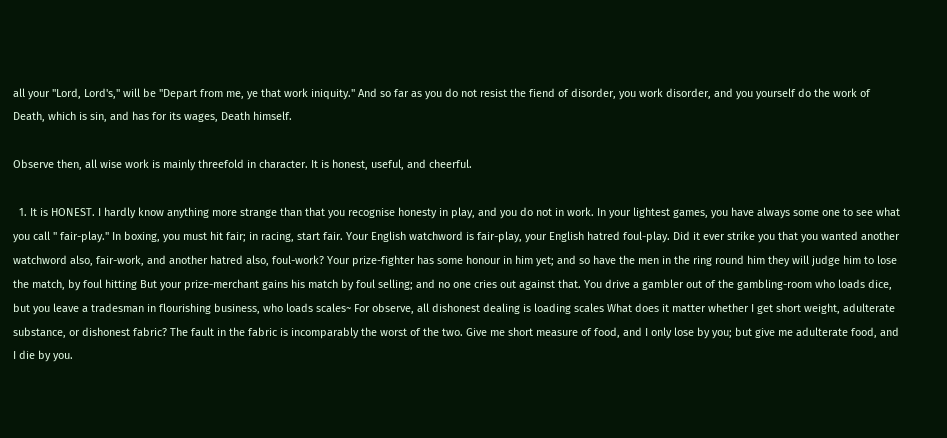all your "Lord, Lord's," will be "Depart from me, ye that work iniquity." And so far as you do not resist the fiend of disorder, you work disorder, and you yourself do the work of Death, which is sin, and has for its wages, Death himself.

Observe then, all wise work is mainly threefold in character. It is honest, useful, and cheerful.

  1. It is HONEST. I hardly know anything more strange than that you recognise honesty in play, and you do not in work. In your lightest games, you have always some one to see what you call " fair-play." In boxing, you must hit fair; in racing, start fair. Your English watchword is fair-play, your English hatred foul-play. Did it ever strike you that you wanted another watchword also, fair-work, and another hatred also, foul-work? Your prize-fighter has some honour in him yet; and so have the men in the ring round him they will judge him to lose the match, by foul hitting But your prize-merchant gains his match by foul selling; and no one cries out against that. You drive a gambler out of the gambling-room who loads dice, but you leave a tradesman in flourishing business, who loads scales~ For observe, all dishonest dealing is loading scales What does it matter whether I get short weight, adulterate substance, or dishonest fabric? The fault in the fabric is incomparably the worst of the two. Give me short measure of food, and I only lose by you; but give me adulterate food, and I die by you.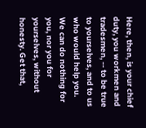Here, then, is your chief duty, you workmen and tradesmen, -- to be true to yourselves, and to us who would help you. We can do nothing for you, nor you for yourselves, without honesty. Get that,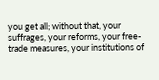you get all; without that, your suffrages, your reforms, your free-trade measures, your institutions of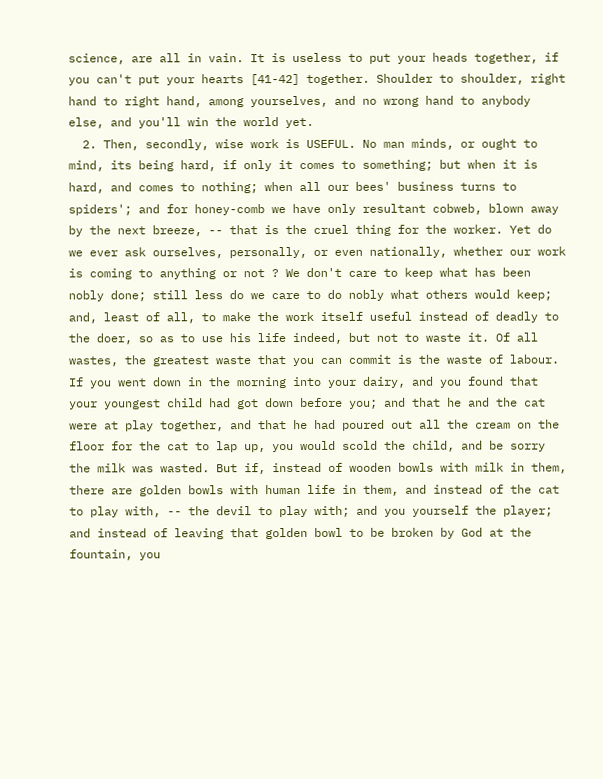science, are all in vain. It is useless to put your heads together, if you can't put your hearts [41-42] together. Shoulder to shoulder, right hand to right hand, among yourselves, and no wrong hand to anybody else, and you'll win the world yet.
  2. Then, secondly, wise work is USEFUL. No man minds, or ought to mind, its being hard, if only it comes to something; but when it is hard, and comes to nothing; when all our bees' business turns to spiders'; and for honey-comb we have only resultant cobweb, blown away by the next breeze, -- that is the cruel thing for the worker. Yet do we ever ask ourselves, personally, or even nationally, whether our work is coming to anything or not ? We don't care to keep what has been nobly done; still less do we care to do nobly what others would keep; and, least of all, to make the work itself useful instead of deadly to the doer, so as to use his life indeed, but not to waste it. Of all wastes, the greatest waste that you can commit is the waste of labour. If you went down in the morning into your dairy, and you found that your youngest child had got down before you; and that he and the cat were at play together, and that he had poured out all the cream on the floor for the cat to lap up, you would scold the child, and be sorry the milk was wasted. But if, instead of wooden bowls with milk in them, there are golden bowls with human life in them, and instead of the cat to play with, -- the devil to play with; and you yourself the player; and instead of leaving that golden bowl to be broken by God at the fountain, you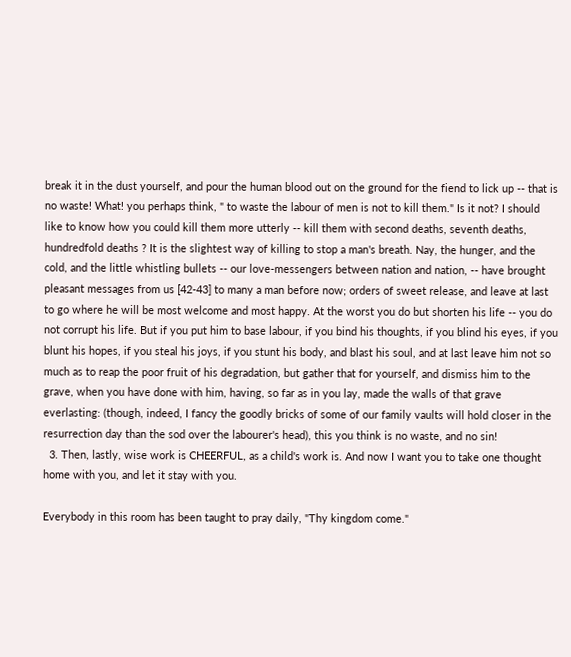break it in the dust yourself, and pour the human blood out on the ground for the fiend to lick up -- that is no waste! What! you perhaps think, " to waste the labour of men is not to kill them." Is it not? I should like to know how you could kill them more utterly -- kill them with second deaths, seventh deaths, hundredfold deaths ? It is the slightest way of killing to stop a man's breath. Nay, the hunger, and the cold, and the little whistling bullets -- our love-messengers between nation and nation, -- have brought pleasant messages from us [42-43] to many a man before now; orders of sweet release, and leave at last to go where he will be most welcome and most happy. At the worst you do but shorten his life -- you do not corrupt his life. But if you put him to base labour, if you bind his thoughts, if you blind his eyes, if you blunt his hopes, if you steal his joys, if you stunt his body, and blast his soul, and at last leave him not so much as to reap the poor fruit of his degradation, but gather that for yourself, and dismiss him to the grave, when you have done with him, having, so far as in you lay, made the walls of that grave everlasting: (though, indeed, I fancy the goodly bricks of some of our family vaults will hold closer in the resurrection day than the sod over the labourer's head), this you think is no waste, and no sin!
  3. Then, lastly, wise work is CHEERFUL, as a child's work is. And now I want you to take one thought home with you, and let it stay with you.

Everybody in this room has been taught to pray daily, "Thy kingdom come."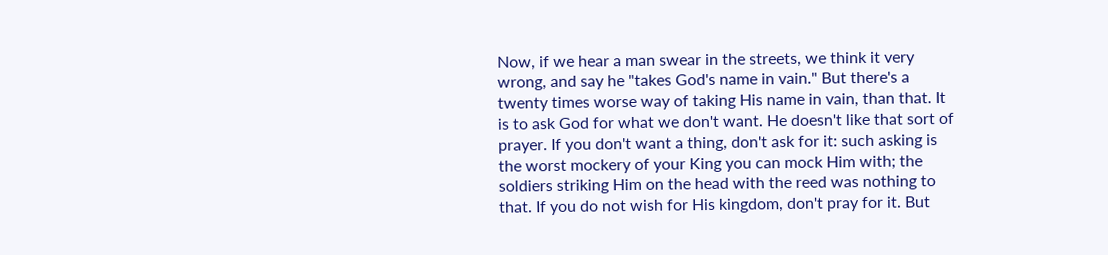Now, if we hear a man swear in the streets, we think it very wrong, and say he "takes God's name in vain." But there's a twenty times worse way of taking His name in vain, than that. It is to ask God for what we don't want. He doesn't like that sort of prayer. If you don't want a thing, don't ask for it: such asking is the worst mockery of your King you can mock Him with; the soldiers striking Him on the head with the reed was nothing to that. If you do not wish for His kingdom, don't pray for it. But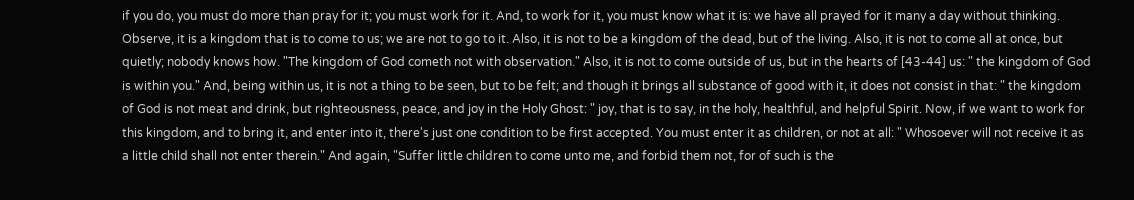if you do, you must do more than pray for it; you must work for it. And, to work for it, you must know what it is: we have all prayed for it many a day without thinking. Observe, it is a kingdom that is to come to us; we are not to go to it. Also, it is not to be a kingdom of the dead, but of the living. Also, it is not to come all at once, but quietly; nobody knows how. "The kingdom of God cometh not with observation." Also, it is not to come outside of us, but in the hearts of [43-44] us: " the kingdom of God is within you." And, being within us, it is not a thing to be seen, but to be felt; and though it brings all substance of good with it, it does not consist in that: " the kingdom of God is not meat and drink, but righteousness, peace, and joy in the Holy Ghost: " joy, that is to say, in the holy, healthful, and helpful Spirit. Now, if we want to work for this kingdom, and to bring it, and enter into it, there's just one condition to be first accepted. You must enter it as children, or not at all: " Whosoever will not receive it as a little child shall not enter therein." And again, "Suffer little children to come unto me, and forbid them not, for of such is the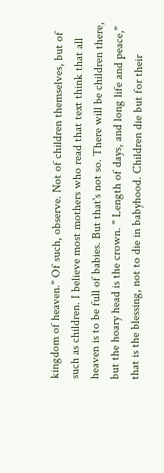kingdom of heaven." Of such, observe. Not of children themselves, but of such as children. I believe most mothers who read that text think that all heaven is to be full of babies. But that's not so. There will be children there, but the hoary head is the crown. " Length of days, and long life and peace," that is the blessing, not to die in babyhood. Children die but for their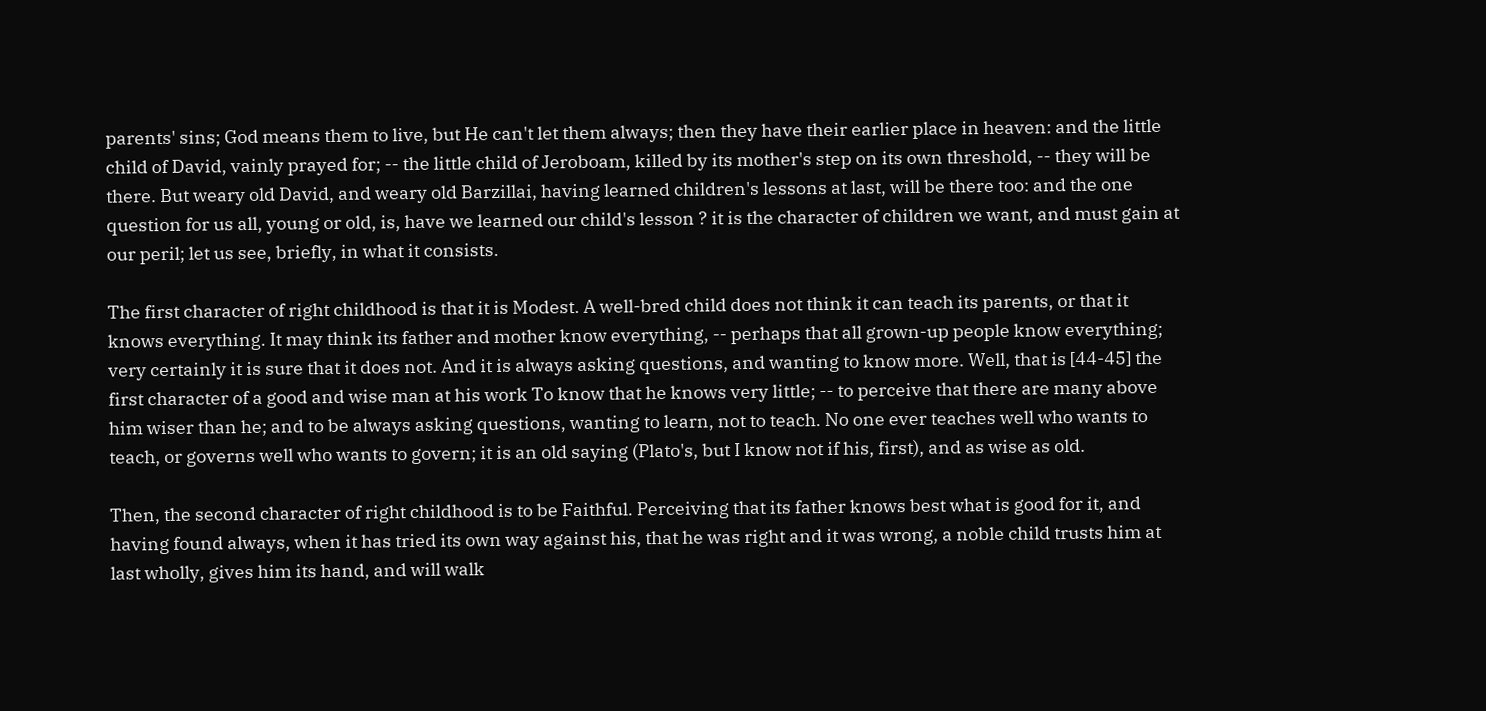parents' sins; God means them to live, but He can't let them always; then they have their earlier place in heaven: and the little child of David, vainly prayed for; -- the little child of Jeroboam, killed by its mother's step on its own threshold, -- they will be there. But weary old David, and weary old Barzillai, having learned children's lessons at last, will be there too: and the one question for us all, young or old, is, have we learned our child's lesson ? it is the character of children we want, and must gain at our peril; let us see, briefly, in what it consists.

The first character of right childhood is that it is Modest. A well-bred child does not think it can teach its parents, or that it knows everything. It may think its father and mother know everything, -- perhaps that all grown-up people know everything; very certainly it is sure that it does not. And it is always asking questions, and wanting to know more. Well, that is [44-45] the first character of a good and wise man at his work To know that he knows very little; -- to perceive that there are many above him wiser than he; and to be always asking questions, wanting to learn, not to teach. No one ever teaches well who wants to teach, or governs well who wants to govern; it is an old saying (Plato's, but I know not if his, first), and as wise as old.

Then, the second character of right childhood is to be Faithful. Perceiving that its father knows best what is good for it, and having found always, when it has tried its own way against his, that he was right and it was wrong, a noble child trusts him at last wholly, gives him its hand, and will walk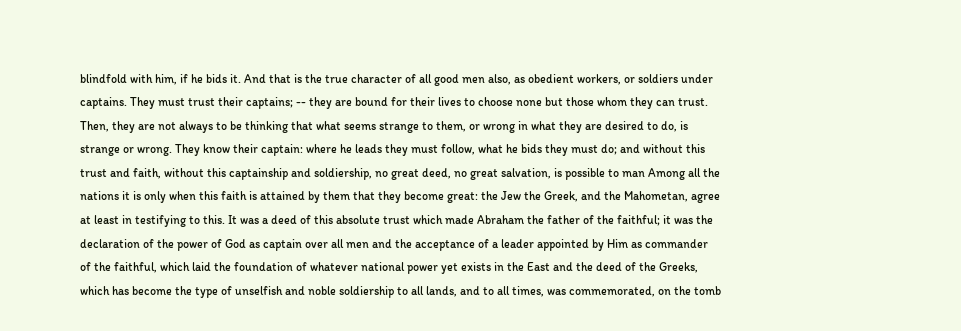blindfold with him, if he bids it. And that is the true character of all good men also, as obedient workers, or soldiers under captains. They must trust their captains; -- they are bound for their lives to choose none but those whom they can trust. Then, they are not always to be thinking that what seems strange to them, or wrong in what they are desired to do, is strange or wrong. They know their captain: where he leads they must follow, what he bids they must do; and without this trust and faith, without this captainship and soldiership, no great deed, no great salvation, is possible to man Among all the nations it is only when this faith is attained by them that they become great: the Jew the Greek, and the Mahometan, agree at least in testifying to this. It was a deed of this absolute trust which made Abraham the father of the faithful; it was the declaration of the power of God as captain over all men and the acceptance of a leader appointed by Him as commander of the faithful, which laid the foundation of whatever national power yet exists in the East and the deed of the Greeks, which has become the type of unselfish and noble soldiership to all lands, and to all times, was commemorated, on the tomb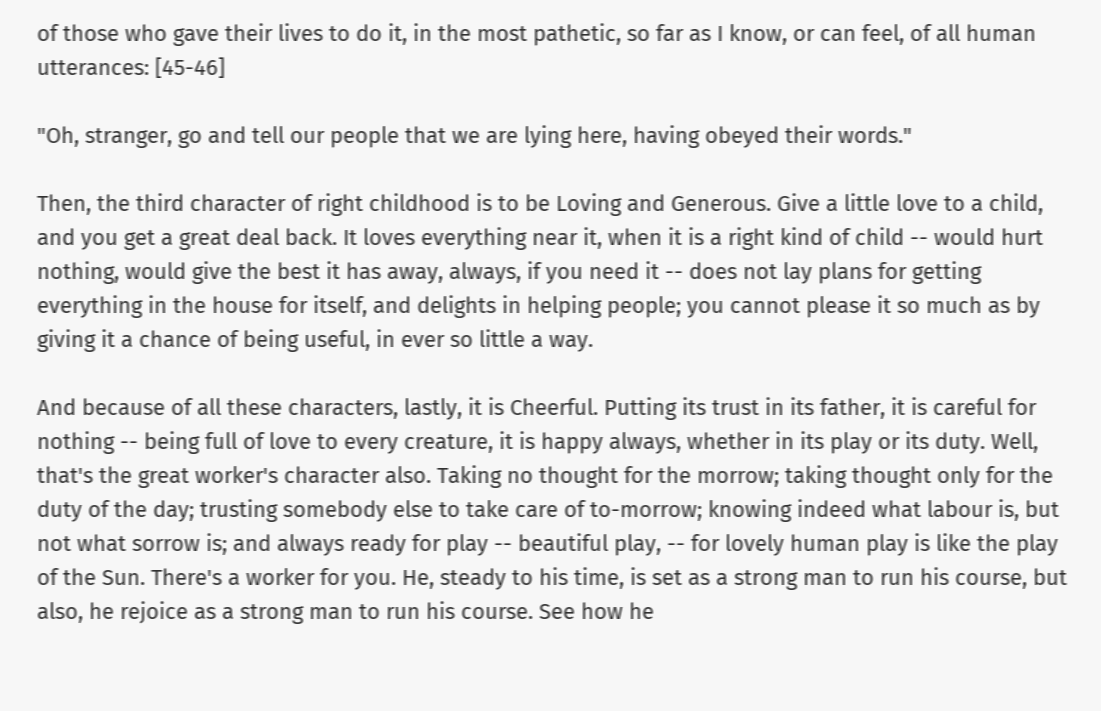of those who gave their lives to do it, in the most pathetic, so far as I know, or can feel, of all human utterances: [45-46]

"Oh, stranger, go and tell our people that we are lying here, having obeyed their words."

Then, the third character of right childhood is to be Loving and Generous. Give a little love to a child, and you get a great deal back. It loves everything near it, when it is a right kind of child -- would hurt nothing, would give the best it has away, always, if you need it -- does not lay plans for getting everything in the house for itself, and delights in helping people; you cannot please it so much as by giving it a chance of being useful, in ever so little a way.

And because of all these characters, lastly, it is Cheerful. Putting its trust in its father, it is careful for nothing -- being full of love to every creature, it is happy always, whether in its play or its duty. Well, that's the great worker's character also. Taking no thought for the morrow; taking thought only for the duty of the day; trusting somebody else to take care of to-morrow; knowing indeed what labour is, but not what sorrow is; and always ready for play -- beautiful play, -- for lovely human play is like the play of the Sun. There's a worker for you. He, steady to his time, is set as a strong man to run his course, but also, he rejoice as a strong man to run his course. See how he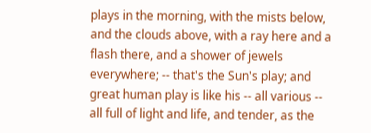plays in the morning, with the mists below, and the clouds above, with a ray here and a flash there, and a shower of jewels everywhere; -- that's the Sun's play; and great human play is like his -- all various -- all full of light and life, and tender, as the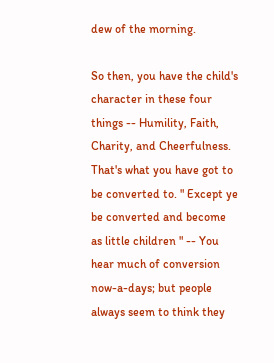dew of the morning.

So then, you have the child's character in these four things -- Humility, Faith, Charity, and Cheerfulness. That's what you have got to be converted to. " Except ye be converted and become as little children " -- You hear much of conversion now-a-days; but people always seem to think they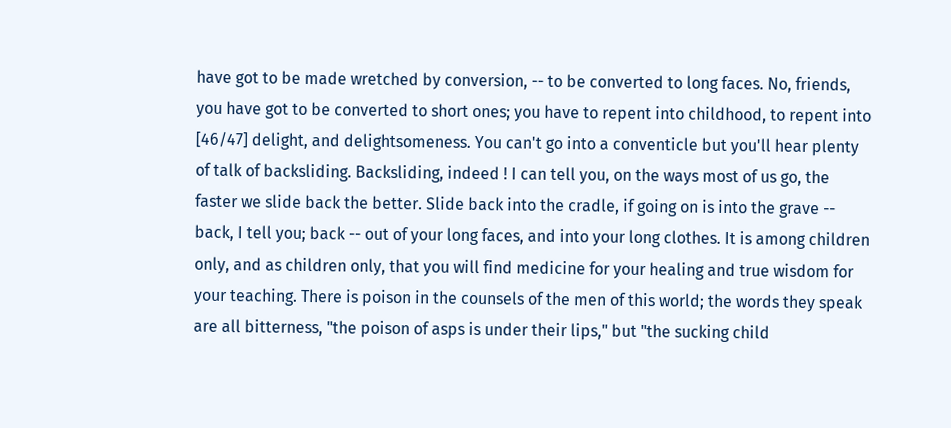have got to be made wretched by conversion, -- to be converted to long faces. No, friends, you have got to be converted to short ones; you have to repent into childhood, to repent into [46/47] delight, and delightsomeness. You can't go into a conventicle but you'll hear plenty of talk of backsliding. Backsliding, indeed ! I can tell you, on the ways most of us go, the faster we slide back the better. Slide back into the cradle, if going on is into the grave -- back, I tell you; back -- out of your long faces, and into your long clothes. It is among children only, and as children only, that you will find medicine for your healing and true wisdom for your teaching. There is poison in the counsels of the men of this world; the words they speak are all bitterness, "the poison of asps is under their lips," but "the sucking child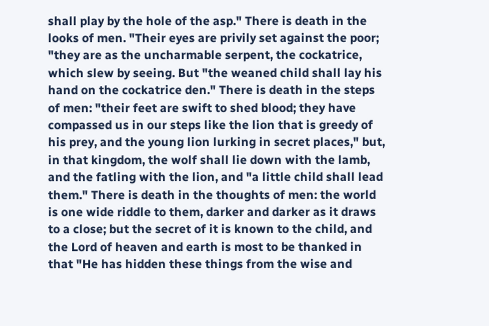shall play by the hole of the asp." There is death in the looks of men. "Their eyes are privily set against the poor; "they are as the uncharmable serpent, the cockatrice, which slew by seeing. But "the weaned child shall lay his hand on the cockatrice den." There is death in the steps of men: "their feet are swift to shed blood; they have compassed us in our steps like the lion that is greedy of his prey, and the young lion lurking in secret places," but, in that kingdom, the wolf shall lie down with the lamb, and the fatling with the lion, and "a little child shall lead them." There is death in the thoughts of men: the world is one wide riddle to them, darker and darker as it draws to a close; but the secret of it is known to the child, and the Lord of heaven and earth is most to be thanked in that "He has hidden these things from the wise and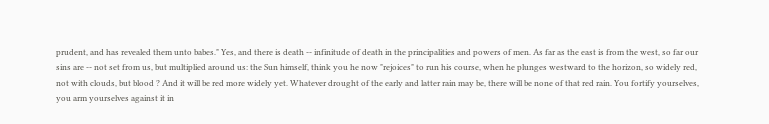prudent, and has revealed them unto babes." Yes, and there is death -- infinitude of death in the principalities and powers of men. As far as the east is from the west, so far our sins are -- not set from us, but multiplied around us: the Sun himself, think you he now "rejoices" to run his course, when he plunges westward to the horizon, so widely red, not with clouds, but blood ? And it will be red more widely yet. Whatever drought of the early and latter rain may be, there will be none of that red rain. You fortify yourselves, you arm yourselves against it in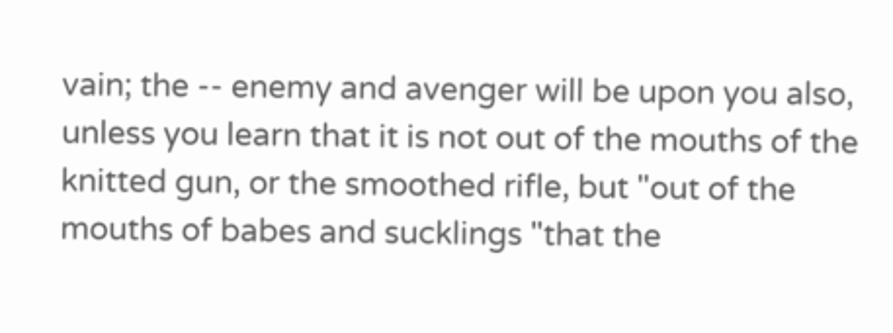vain; the -- enemy and avenger will be upon you also, unless you learn that it is not out of the mouths of the knitted gun, or the smoothed rifle, but "out of the mouths of babes and sucklings "that the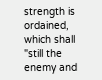strength is ordained, which shall "still the enemy and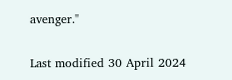avenger."

Last modified 30 April 2024